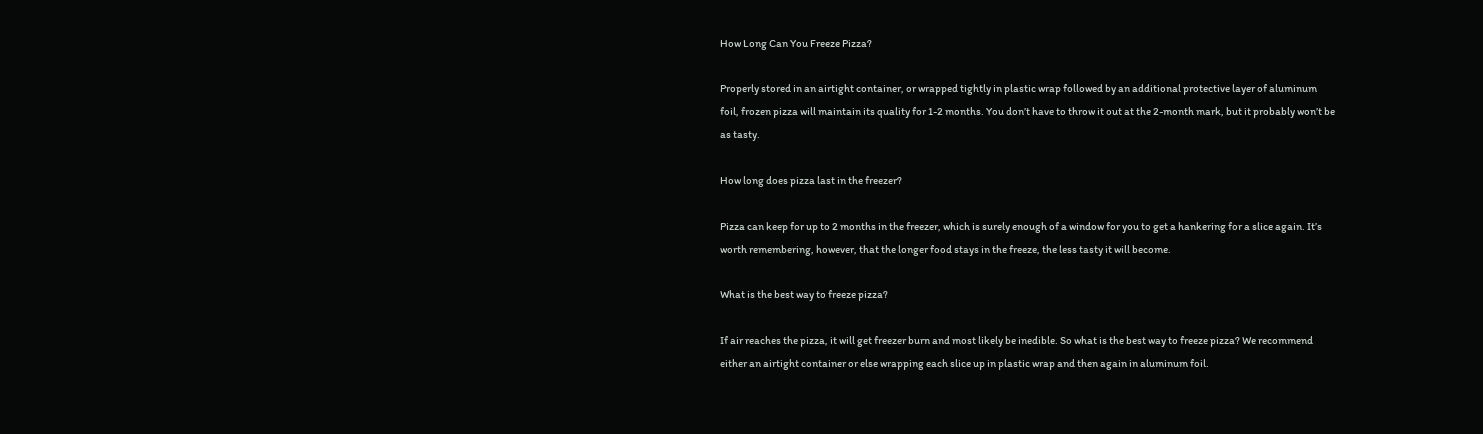How Long Can You Freeze Pizza?

Properly stored in an airtight container, or wrapped tightly in plastic wrap followed by an additional protective layer of aluminum foil, frozen pizza will maintain its quality for 1-2 months. You don’t have to throw it out at the 2-month mark, but it probably won’t be as tasty.

How long does pizza last in the freezer?

Pizza can keep for up to 2 months in the freezer, which is surely enough of a window for you to get a hankering for a slice again. It’s worth remembering, however, that the longer food stays in the freeze, the less tasty it will become.

What is the best way to freeze pizza?

If air reaches the pizza, it will get freezer burn and most likely be inedible. So what is the best way to freeze pizza? We recommend either an airtight container or else wrapping each slice up in plastic wrap and then again in aluminum foil.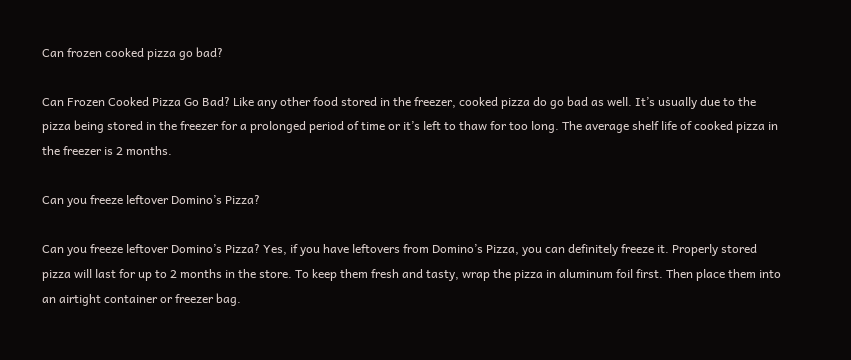Can frozen cooked pizza go bad?

Can Frozen Cooked Pizza Go Bad? Like any other food stored in the freezer, cooked pizza do go bad as well. It’s usually due to the pizza being stored in the freezer for a prolonged period of time or it’s left to thaw for too long. The average shelf life of cooked pizza in the freezer is 2 months.

Can you freeze leftover Domino’s Pizza?

Can you freeze leftover Domino’s Pizza? Yes, if you have leftovers from Domino’s Pizza, you can definitely freeze it. Properly stored pizza will last for up to 2 months in the store. To keep them fresh and tasty, wrap the pizza in aluminum foil first. Then place them into an airtight container or freezer bag.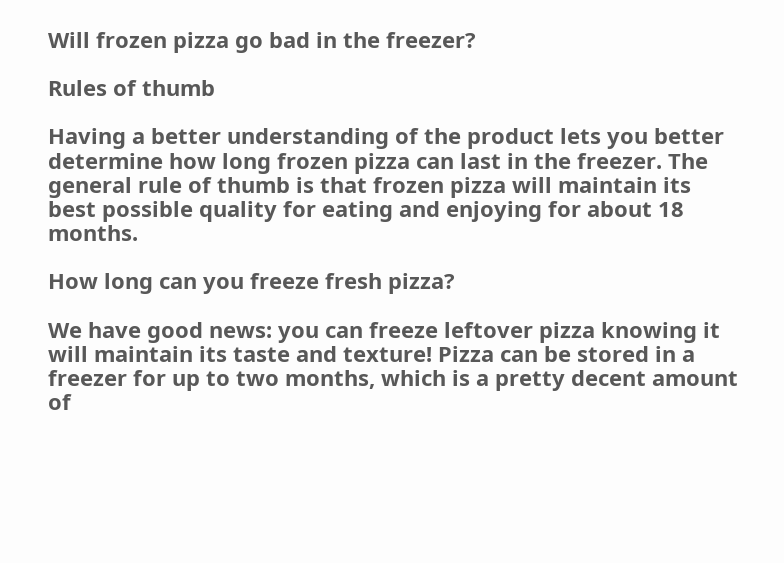Will frozen pizza go bad in the freezer?

Rules of thumb

Having a better understanding of the product lets you better determine how long frozen pizza can last in the freezer. The general rule of thumb is that frozen pizza will maintain its best possible quality for eating and enjoying for about 18 months.

How long can you freeze fresh pizza?

We have good news: you can freeze leftover pizza knowing it will maintain its taste and texture! Pizza can be stored in a freezer for up to two months, which is a pretty decent amount of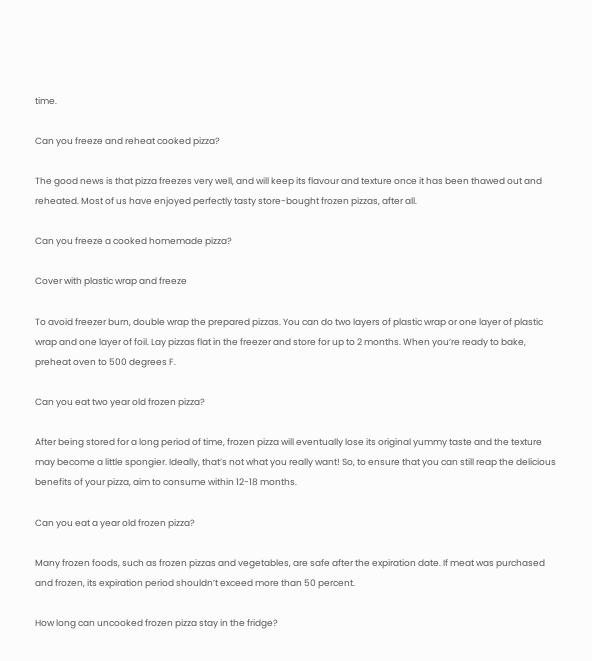time.

Can you freeze and reheat cooked pizza?

The good news is that pizza freezes very well, and will keep its flavour and texture once it has been thawed out and reheated. Most of us have enjoyed perfectly tasty store-bought frozen pizzas, after all.

Can you freeze a cooked homemade pizza?

Cover with plastic wrap and freeze

To avoid freezer burn, double wrap the prepared pizzas. You can do two layers of plastic wrap or one layer of plastic wrap and one layer of foil. Lay pizzas flat in the freezer and store for up to 2 months. When you’re ready to bake, preheat oven to 500 degrees F.

Can you eat two year old frozen pizza?

After being stored for a long period of time, frozen pizza will eventually lose its original yummy taste and the texture may become a little spongier. Ideally, that’s not what you really want! So, to ensure that you can still reap the delicious benefits of your pizza, aim to consume within 12-18 months.

Can you eat a year old frozen pizza?

Many frozen foods, such as frozen pizzas and vegetables, are safe after the expiration date. If meat was purchased and frozen, its expiration period shouldn’t exceed more than 50 percent.

How long can uncooked frozen pizza stay in the fridge?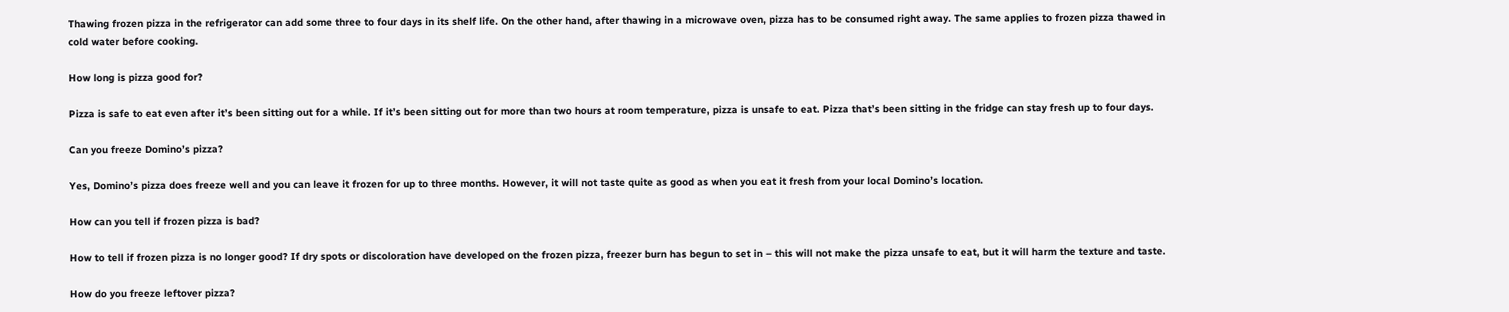Thawing frozen pizza in the refrigerator can add some three to four days in its shelf life. On the other hand, after thawing in a microwave oven, pizza has to be consumed right away. The same applies to frozen pizza thawed in cold water before cooking.

How long is pizza good for?

Pizza is safe to eat even after it’s been sitting out for a while. If it’s been sitting out for more than two hours at room temperature, pizza is unsafe to eat. Pizza that’s been sitting in the fridge can stay fresh up to four days.

Can you freeze Domino’s pizza?

Yes, Domino’s pizza does freeze well and you can leave it frozen for up to three months. However, it will not taste quite as good as when you eat it fresh from your local Domino’s location.

How can you tell if frozen pizza is bad?

How to tell if frozen pizza is no longer good? If dry spots or discoloration have developed on the frozen pizza, freezer burn has begun to set in – this will not make the pizza unsafe to eat, but it will harm the texture and taste.

How do you freeze leftover pizza?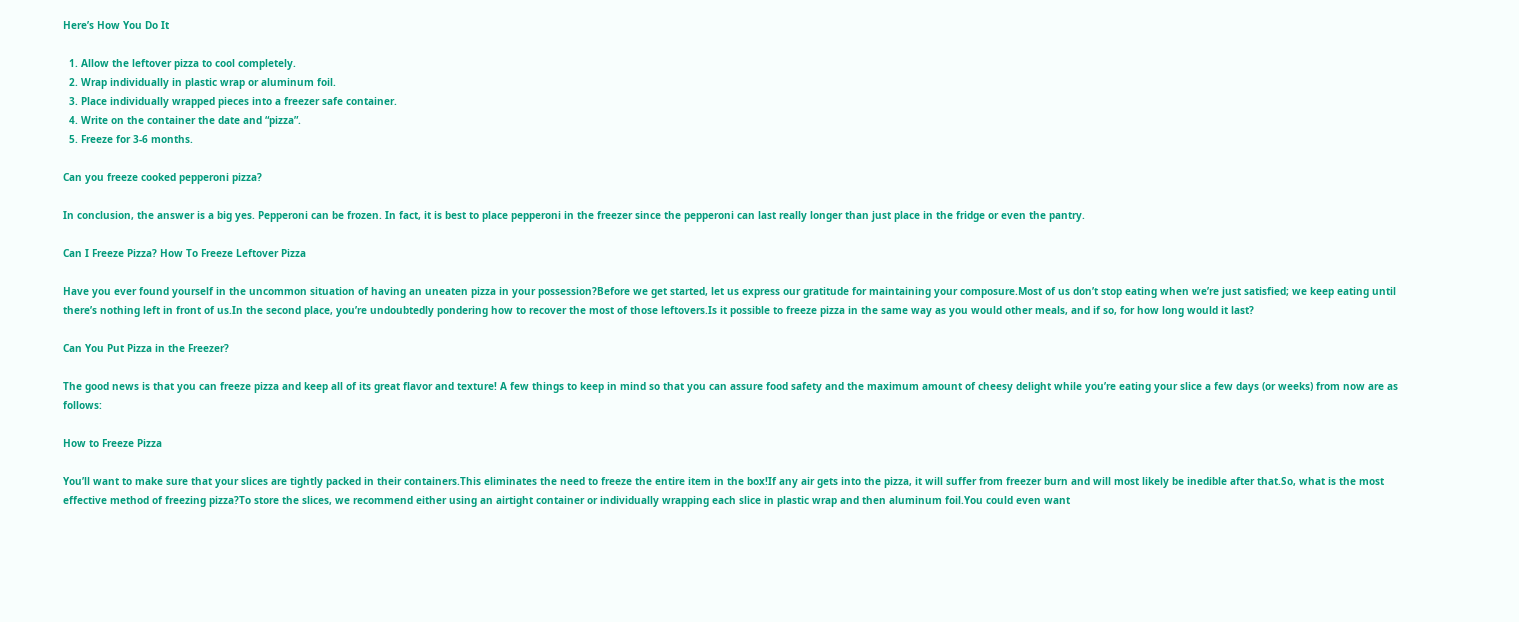Here’s How You Do It

  1. Allow the leftover pizza to cool completely.
  2. Wrap individually in plastic wrap or aluminum foil.
  3. Place individually wrapped pieces into a freezer safe container.
  4. Write on the container the date and “pizza”.
  5. Freeze for 3-6 months.

Can you freeze cooked pepperoni pizza?

In conclusion, the answer is a big yes. Pepperoni can be frozen. In fact, it is best to place pepperoni in the freezer since the pepperoni can last really longer than just place in the fridge or even the pantry.

Can I Freeze Pizza? How To Freeze Leftover Pizza

Have you ever found yourself in the uncommon situation of having an uneaten pizza in your possession?Before we get started, let us express our gratitude for maintaining your composure.Most of us don’t stop eating when we’re just satisfied; we keep eating until there’s nothing left in front of us.In the second place, you’re undoubtedly pondering how to recover the most of those leftovers.Is it possible to freeze pizza in the same way as you would other meals, and if so, for how long would it last?

Can You Put Pizza in the Freezer?

The good news is that you can freeze pizza and keep all of its great flavor and texture! A few things to keep in mind so that you can assure food safety and the maximum amount of cheesy delight while you’re eating your slice a few days (or weeks) from now are as follows:

How to Freeze Pizza

You’ll want to make sure that your slices are tightly packed in their containers.This eliminates the need to freeze the entire item in the box!If any air gets into the pizza, it will suffer from freezer burn and will most likely be inedible after that.So, what is the most effective method of freezing pizza?To store the slices, we recommend either using an airtight container or individually wrapping each slice in plastic wrap and then aluminum foil.You could even want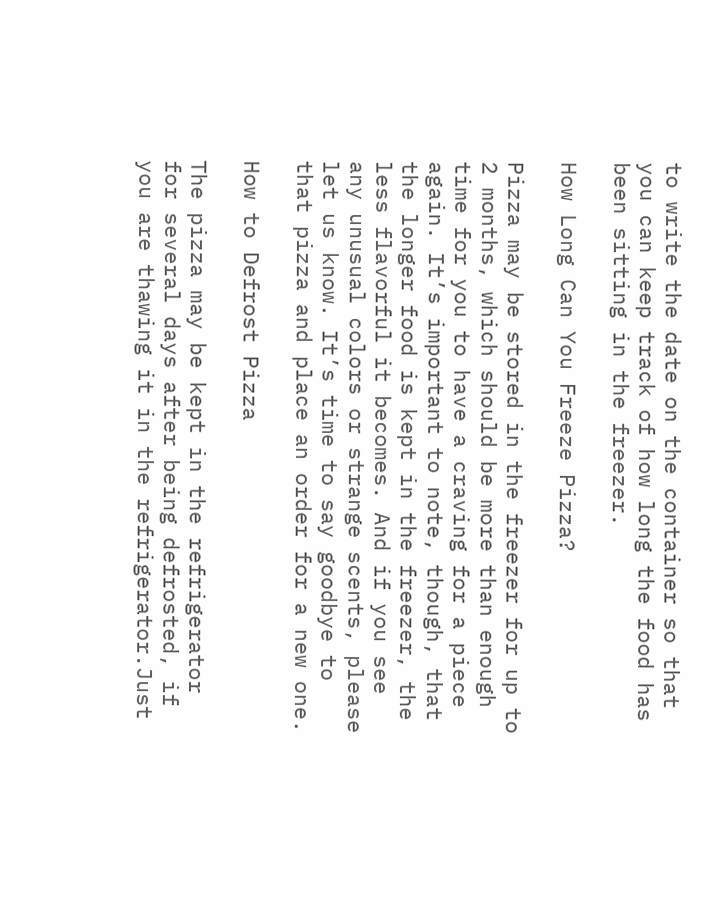to write the date on the container so that you can keep track of how long the food has been sitting in the freezer.

How Long Can You Freeze Pizza?

Pizza may be stored in the freezer for up to 2 months, which should be more than enough time for you to have a craving for a piece again. It’s important to note, though, that the longer food is kept in the freezer, the less flavorful it becomes. And if you see any unusual colors or strange scents, please let us know. It’s time to say goodbye to that pizza and place an order for a new one.

How to Defrost Pizza

The pizza may be kept in the refrigerator for several days after being defrosted, if you are thawing it in the refrigerator.Just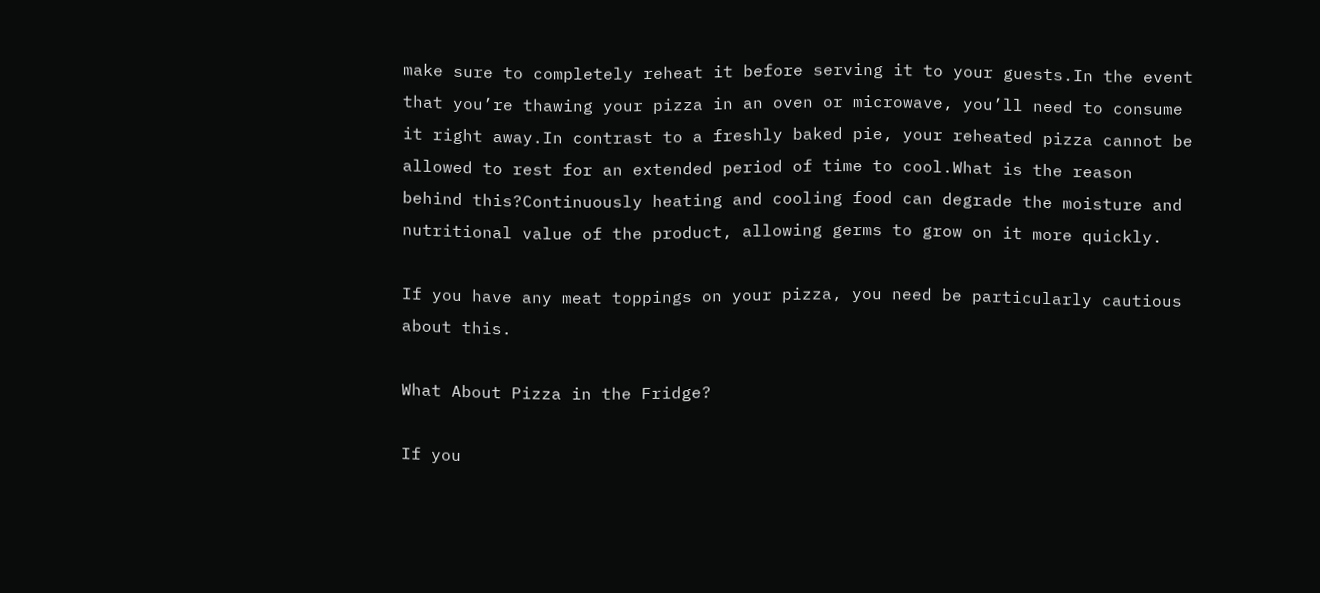make sure to completely reheat it before serving it to your guests.In the event that you’re thawing your pizza in an oven or microwave, you’ll need to consume it right away.In contrast to a freshly baked pie, your reheated pizza cannot be allowed to rest for an extended period of time to cool.What is the reason behind this?Continuously heating and cooling food can degrade the moisture and nutritional value of the product, allowing germs to grow on it more quickly.

If you have any meat toppings on your pizza, you need be particularly cautious about this.

What About Pizza in the Fridge?

If you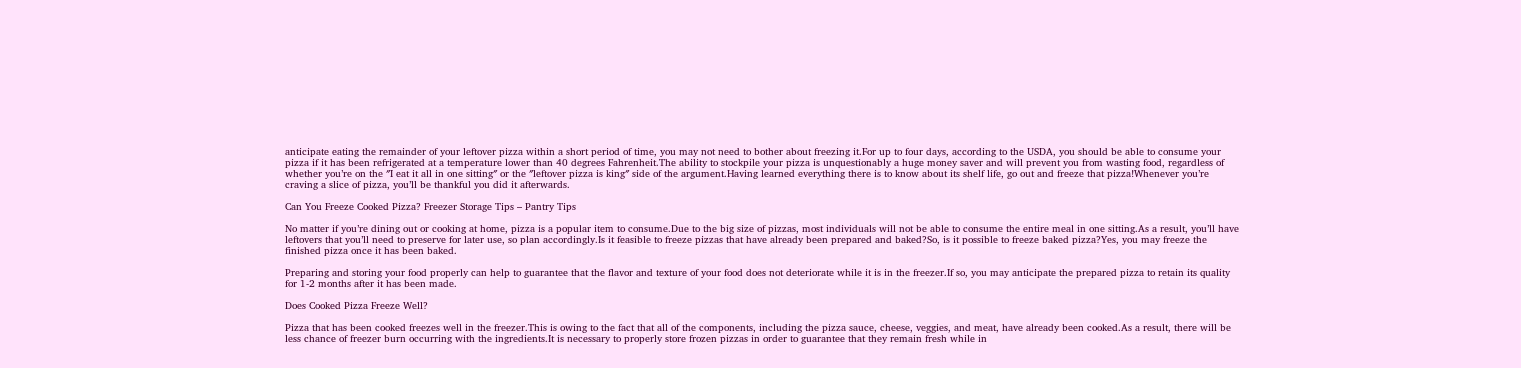anticipate eating the remainder of your leftover pizza within a short period of time, you may not need to bother about freezing it.For up to four days, according to the USDA, you should be able to consume your pizza if it has been refrigerated at a temperature lower than 40 degrees Fahrenheit.The ability to stockpile your pizza is unquestionably a huge money saver and will prevent you from wasting food, regardless of whether you’re on the ″I eat it all in one sitting″ or the ″leftover pizza is king″ side of the argument.Having learned everything there is to know about its shelf life, go out and freeze that pizza!Whenever you’re craving a slice of pizza, you’ll be thankful you did it afterwards.

Can You Freeze Cooked Pizza? Freezer Storage Tips – Pantry Tips

No matter if you’re dining out or cooking at home, pizza is a popular item to consume.Due to the big size of pizzas, most individuals will not be able to consume the entire meal in one sitting.As a result, you’ll have leftovers that you’ll need to preserve for later use, so plan accordingly.Is it feasible to freeze pizzas that have already been prepared and baked?So, is it possible to freeze baked pizza?Yes, you may freeze the finished pizza once it has been baked.

Preparing and storing your food properly can help to guarantee that the flavor and texture of your food does not deteriorate while it is in the freezer.If so, you may anticipate the prepared pizza to retain its quality for 1-2 months after it has been made.

Does Cooked Pizza Freeze Well?

Pizza that has been cooked freezes well in the freezer.This is owing to the fact that all of the components, including the pizza sauce, cheese, veggies, and meat, have already been cooked.As a result, there will be less chance of freezer burn occurring with the ingredients.It is necessary to properly store frozen pizzas in order to guarantee that they remain fresh while in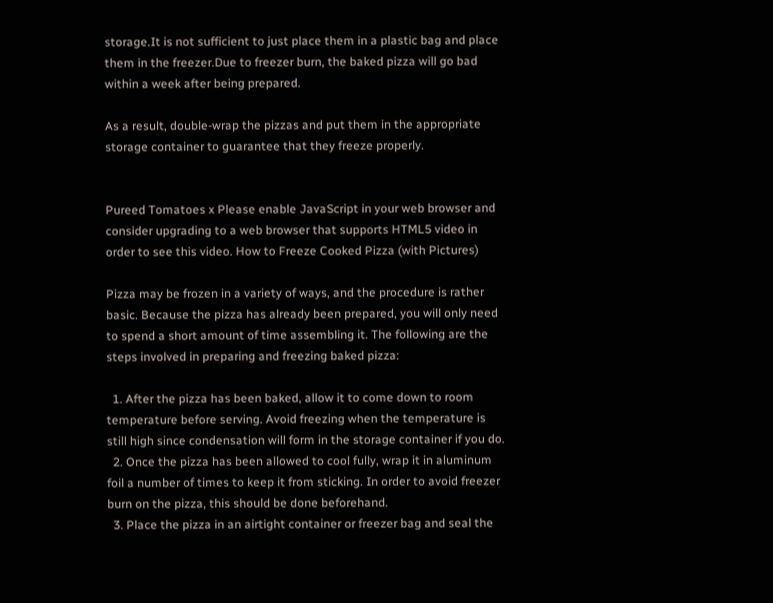storage.It is not sufficient to just place them in a plastic bag and place them in the freezer.Due to freezer burn, the baked pizza will go bad within a week after being prepared.

As a result, double-wrap the pizzas and put them in the appropriate storage container to guarantee that they freeze properly.


Pureed Tomatoes x Please enable JavaScript in your web browser and consider upgrading to a web browser that supports HTML5 video in order to see this video. How to Freeze Cooked Pizza (with Pictures)

Pizza may be frozen in a variety of ways, and the procedure is rather basic. Because the pizza has already been prepared, you will only need to spend a short amount of time assembling it. The following are the steps involved in preparing and freezing baked pizza:

  1. After the pizza has been baked, allow it to come down to room temperature before serving. Avoid freezing when the temperature is still high since condensation will form in the storage container if you do.
  2. Once the pizza has been allowed to cool fully, wrap it in aluminum foil a number of times to keep it from sticking. In order to avoid freezer burn on the pizza, this should be done beforehand.
  3. Place the pizza in an airtight container or freezer bag and seal the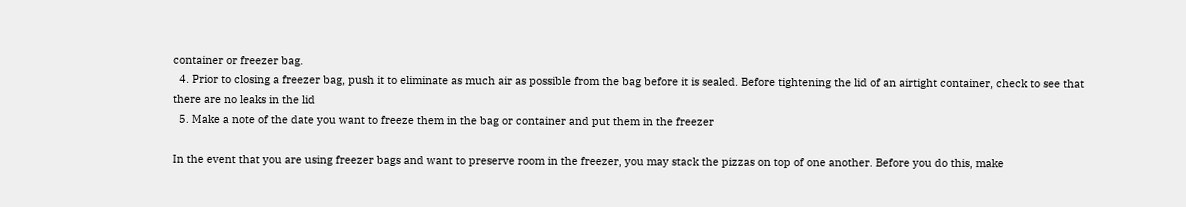container or freezer bag.
  4. Prior to closing a freezer bag, push it to eliminate as much air as possible from the bag before it is sealed. Before tightening the lid of an airtight container, check to see that there are no leaks in the lid
  5. Make a note of the date you want to freeze them in the bag or container and put them in the freezer

In the event that you are using freezer bags and want to preserve room in the freezer, you may stack the pizzas on top of one another. Before you do this, make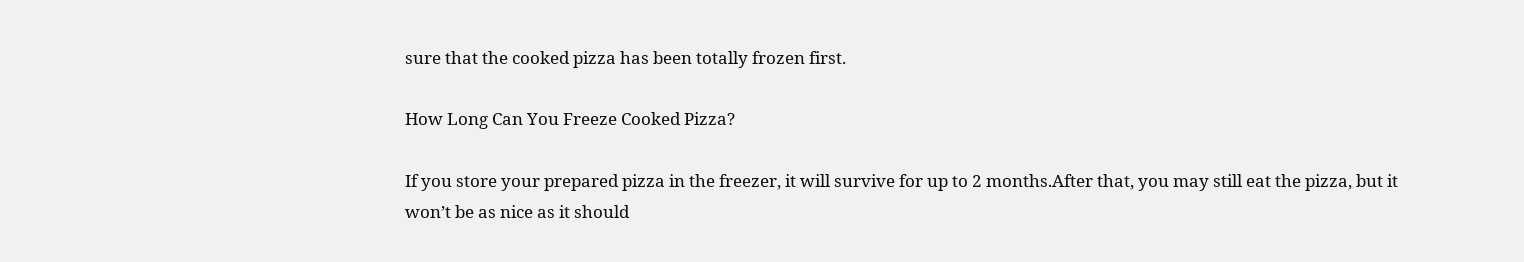sure that the cooked pizza has been totally frozen first.

How Long Can You Freeze Cooked Pizza?

If you store your prepared pizza in the freezer, it will survive for up to 2 months.After that, you may still eat the pizza, but it won’t be as nice as it should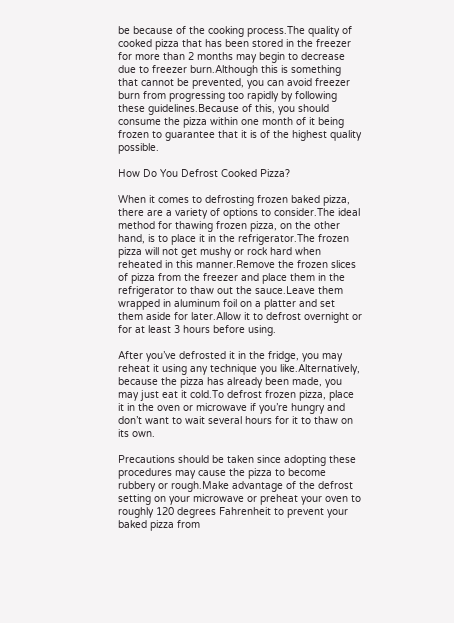be because of the cooking process.The quality of cooked pizza that has been stored in the freezer for more than 2 months may begin to decrease due to freezer burn.Although this is something that cannot be prevented, you can avoid freezer burn from progressing too rapidly by following these guidelines.Because of this, you should consume the pizza within one month of it being frozen to guarantee that it is of the highest quality possible.

How Do You Defrost Cooked Pizza?

When it comes to defrosting frozen baked pizza, there are a variety of options to consider.The ideal method for thawing frozen pizza, on the other hand, is to place it in the refrigerator.The frozen pizza will not get mushy or rock hard when reheated in this manner.Remove the frozen slices of pizza from the freezer and place them in the refrigerator to thaw out the sauce.Leave them wrapped in aluminum foil on a platter and set them aside for later.Allow it to defrost overnight or for at least 3 hours before using.

After you’ve defrosted it in the fridge, you may reheat it using any technique you like.Alternatively, because the pizza has already been made, you may just eat it cold.To defrost frozen pizza, place it in the oven or microwave if you’re hungry and don’t want to wait several hours for it to thaw on its own.

Precautions should be taken since adopting these procedures may cause the pizza to become rubbery or rough.Make advantage of the defrost setting on your microwave or preheat your oven to roughly 120 degrees Fahrenheit to prevent your baked pizza from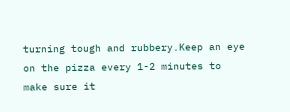turning tough and rubbery.Keep an eye on the pizza every 1-2 minutes to make sure it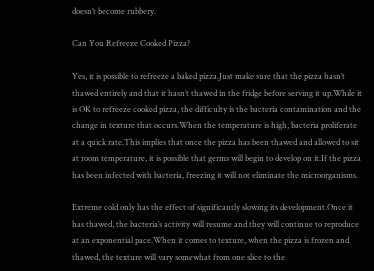doesn’t become rubbery.

Can You Refreeze Cooked Pizza?

Yes, it is possible to refreeze a baked pizza.Just make sure that the pizza hasn’t thawed entirely and that it hasn’t thawed in the fridge before serving it up.While it is OK to refreeze cooked pizza, the difficulty is the bacteria contamination and the change in texture that occurs.When the temperature is high, bacteria proliferate at a quick rate.This implies that once the pizza has been thawed and allowed to sit at room temperature, it is possible that germs will begin to develop on it.If the pizza has been infected with bacteria, freezing it will not eliminate the microorganisms.

Extreme cold only has the effect of significantly slowing its development.Once it has thawed, the bacteria’s activity will resume and they will continue to reproduce at an exponential pace.When it comes to texture, when the pizza is frozen and thawed, the texture will vary somewhat from one slice to the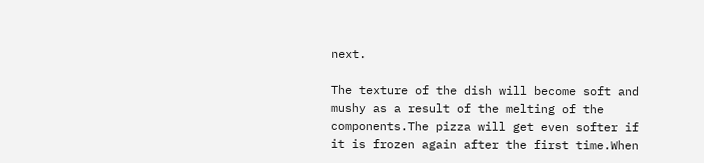next.

The texture of the dish will become soft and mushy as a result of the melting of the components.The pizza will get even softer if it is frozen again after the first time.When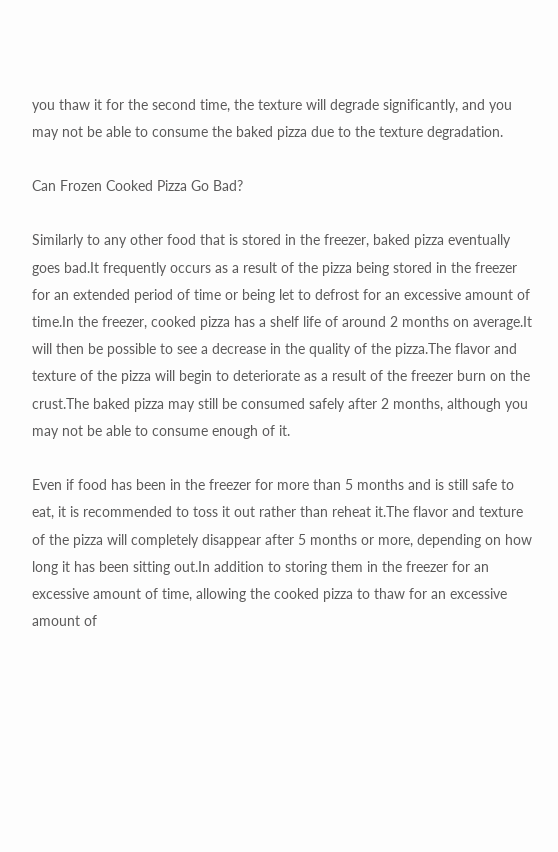you thaw it for the second time, the texture will degrade significantly, and you may not be able to consume the baked pizza due to the texture degradation.

Can Frozen Cooked Pizza Go Bad?

Similarly to any other food that is stored in the freezer, baked pizza eventually goes bad.It frequently occurs as a result of the pizza being stored in the freezer for an extended period of time or being let to defrost for an excessive amount of time.In the freezer, cooked pizza has a shelf life of around 2 months on average.It will then be possible to see a decrease in the quality of the pizza.The flavor and texture of the pizza will begin to deteriorate as a result of the freezer burn on the crust.The baked pizza may still be consumed safely after 2 months, although you may not be able to consume enough of it.

Even if food has been in the freezer for more than 5 months and is still safe to eat, it is recommended to toss it out rather than reheat it.The flavor and texture of the pizza will completely disappear after 5 months or more, depending on how long it has been sitting out.In addition to storing them in the freezer for an excessive amount of time, allowing the cooked pizza to thaw for an excessive amount of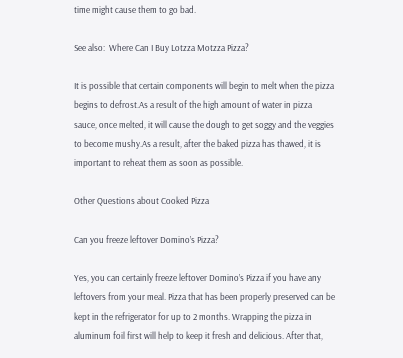time might cause them to go bad.

See also:  Where Can I Buy Lotzza Motzza Pizza?

It is possible that certain components will begin to melt when the pizza begins to defrost.As a result of the high amount of water in pizza sauce, once melted, it will cause the dough to get soggy and the veggies to become mushy.As a result, after the baked pizza has thawed, it is important to reheat them as soon as possible.

Other Questions about Cooked Pizza

Can you freeze leftover Domino’s Pizza?

Yes, you can certainly freeze leftover Domino’s Pizza if you have any leftovers from your meal. Pizza that has been properly preserved can be kept in the refrigerator for up to 2 months. Wrapping the pizza in aluminum foil first will help to keep it fresh and delicious. After that,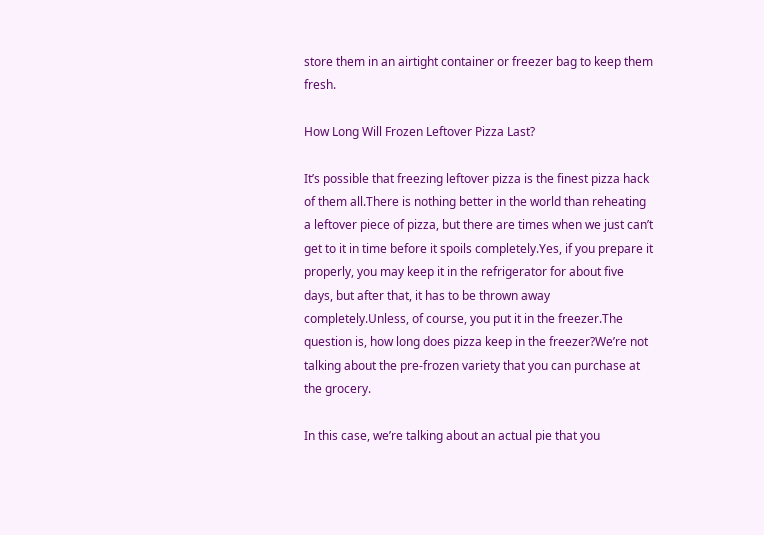store them in an airtight container or freezer bag to keep them fresh.

How Long Will Frozen Leftover Pizza Last?

It’s possible that freezing leftover pizza is the finest pizza hack of them all.There is nothing better in the world than reheating a leftover piece of pizza, but there are times when we just can’t get to it in time before it spoils completely.Yes, if you prepare it properly, you may keep it in the refrigerator for about five days, but after that, it has to be thrown away completely.Unless, of course, you put it in the freezer.The question is, how long does pizza keep in the freezer?We’re not talking about the pre-frozen variety that you can purchase at the grocery.

In this case, we’re talking about an actual pie that you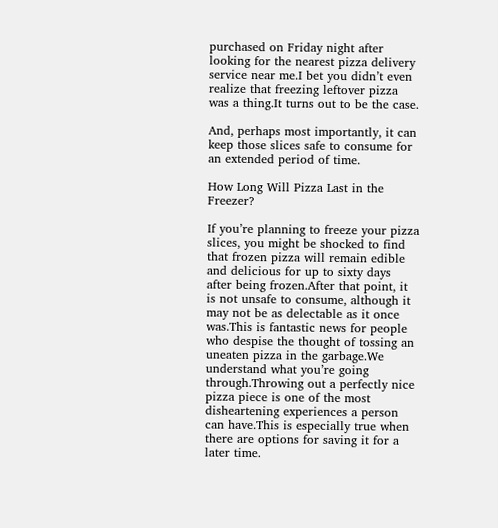purchased on Friday night after looking for the nearest pizza delivery service near me.I bet you didn’t even realize that freezing leftover pizza was a thing.It turns out to be the case.

And, perhaps most importantly, it can keep those slices safe to consume for an extended period of time.

How Long Will Pizza Last in the Freezer?

If you’re planning to freeze your pizza slices, you might be shocked to find that frozen pizza will remain edible and delicious for up to sixty days after being frozen.After that point, it is not unsafe to consume, although it may not be as delectable as it once was.This is fantastic news for people who despise the thought of tossing an uneaten pizza in the garbage.We understand what you’re going through.Throwing out a perfectly nice pizza piece is one of the most disheartening experiences a person can have.This is especially true when there are options for saving it for a later time.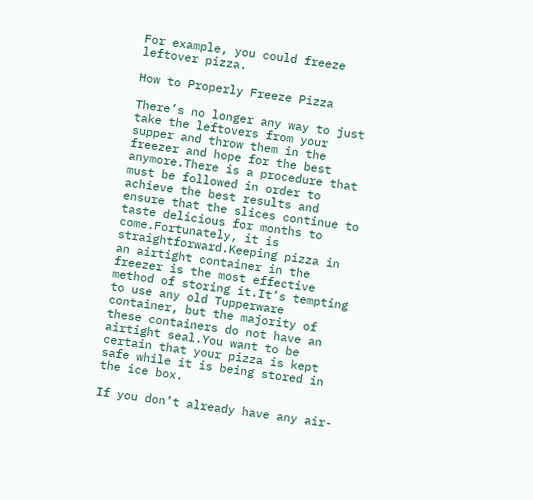For example, you could freeze leftover pizza.

How to Properly Freeze Pizza

There’s no longer any way to just take the leftovers from your supper and throw them in the freezer and hope for the best anymore.There is a procedure that must be followed in order to achieve the best results and ensure that the slices continue to taste delicious for months to come.Fortunately, it is straightforward.Keeping pizza in an airtight container in the freezer is the most effective method of storing it.It’s tempting to use any old Tupperware container, but the majority of these containers do not have an airtight seal.You want to be certain that your pizza is kept safe while it is being stored in the ice box.

If you don’t already have any air-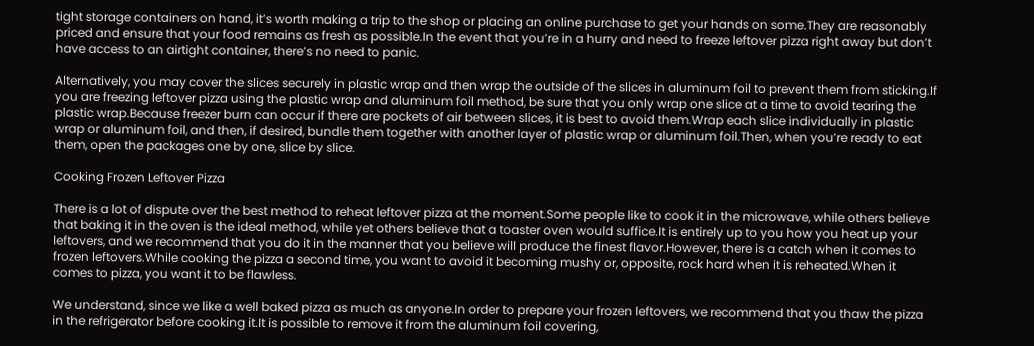tight storage containers on hand, it’s worth making a trip to the shop or placing an online purchase to get your hands on some.They are reasonably priced and ensure that your food remains as fresh as possible.In the event that you’re in a hurry and need to freeze leftover pizza right away but don’t have access to an airtight container, there’s no need to panic.

Alternatively, you may cover the slices securely in plastic wrap and then wrap the outside of the slices in aluminum foil to prevent them from sticking.If you are freezing leftover pizza using the plastic wrap and aluminum foil method, be sure that you only wrap one slice at a time to avoid tearing the plastic wrap.Because freezer burn can occur if there are pockets of air between slices, it is best to avoid them.Wrap each slice individually in plastic wrap or aluminum foil, and then, if desired, bundle them together with another layer of plastic wrap or aluminum foil.Then, when you’re ready to eat them, open the packages one by one, slice by slice.

Cooking Frozen Leftover Pizza

There is a lot of dispute over the best method to reheat leftover pizza at the moment.Some people like to cook it in the microwave, while others believe that baking it in the oven is the ideal method, while yet others believe that a toaster oven would suffice.It is entirely up to you how you heat up your leftovers, and we recommend that you do it in the manner that you believe will produce the finest flavor.However, there is a catch when it comes to frozen leftovers.While cooking the pizza a second time, you want to avoid it becoming mushy or, opposite, rock hard when it is reheated.When it comes to pizza, you want it to be flawless.

We understand, since we like a well baked pizza as much as anyone.In order to prepare your frozen leftovers, we recommend that you thaw the pizza in the refrigerator before cooking it.It is possible to remove it from the aluminum foil covering,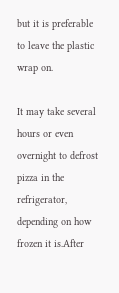but it is preferable to leave the plastic wrap on.

It may take several hours or even overnight to defrost pizza in the refrigerator, depending on how frozen it is.After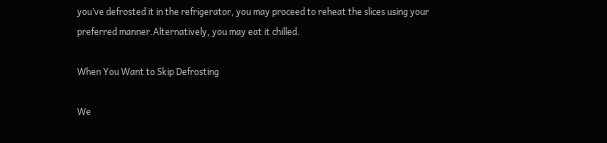you’ve defrosted it in the refrigerator, you may proceed to reheat the slices using your preferred manner.Alternatively, you may eat it chilled.

When You Want to Skip Defrosting

We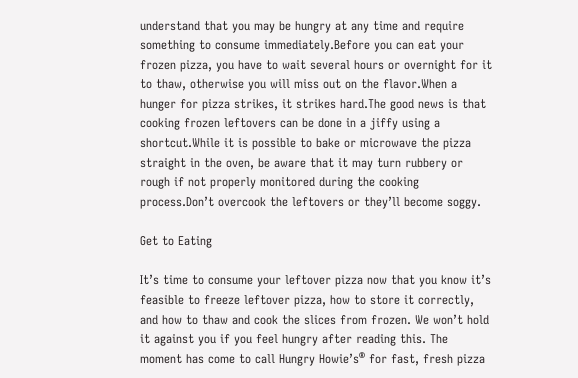understand that you may be hungry at any time and require something to consume immediately.Before you can eat your frozen pizza, you have to wait several hours or overnight for it to thaw, otherwise you will miss out on the flavor.When a hunger for pizza strikes, it strikes hard.The good news is that cooking frozen leftovers can be done in a jiffy using a shortcut.While it is possible to bake or microwave the pizza straight in the oven, be aware that it may turn rubbery or rough if not properly monitored during the cooking process.Don’t overcook the leftovers or they’ll become soggy.

Get to Eating

It’s time to consume your leftover pizza now that you know it’s feasible to freeze leftover pizza, how to store it correctly, and how to thaw and cook the slices from frozen. We won’t hold it against you if you feel hungry after reading this. The moment has come to call Hungry Howie’s® for fast, fresh pizza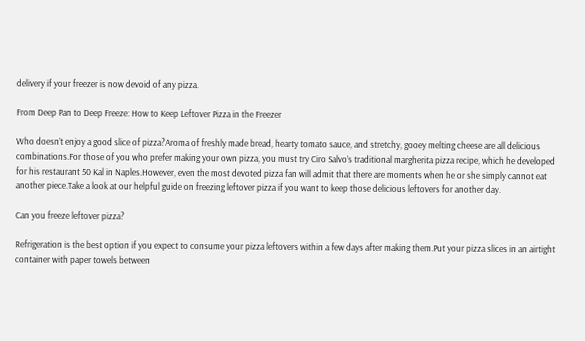delivery if your freezer is now devoid of any pizza.

From Deep Pan to Deep Freeze: How to Keep Leftover Pizza in the Freezer

Who doesn’t enjoy a good slice of pizza?Aroma of freshly made bread, hearty tomato sauce, and stretchy, gooey melting cheese are all delicious combinations.For those of you who prefer making your own pizza, you must try Ciro Salvo’s traditional margherita pizza recipe, which he developed for his restaurant 50 Kal in Naples.However, even the most devoted pizza fan will admit that there are moments when he or she simply cannot eat another piece.Take a look at our helpful guide on freezing leftover pizza if you want to keep those delicious leftovers for another day.

Can you freeze leftover pizza?

Refrigeration is the best option if you expect to consume your pizza leftovers within a few days after making them.Put your pizza slices in an airtight container with paper towels between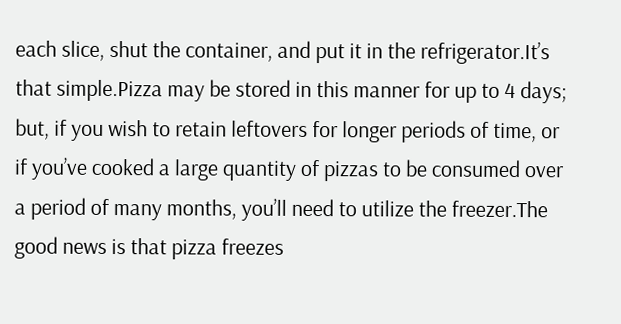each slice, shut the container, and put it in the refrigerator.It’s that simple.Pizza may be stored in this manner for up to 4 days; but, if you wish to retain leftovers for longer periods of time, or if you’ve cooked a large quantity of pizzas to be consumed over a period of many months, you’ll need to utilize the freezer.The good news is that pizza freezes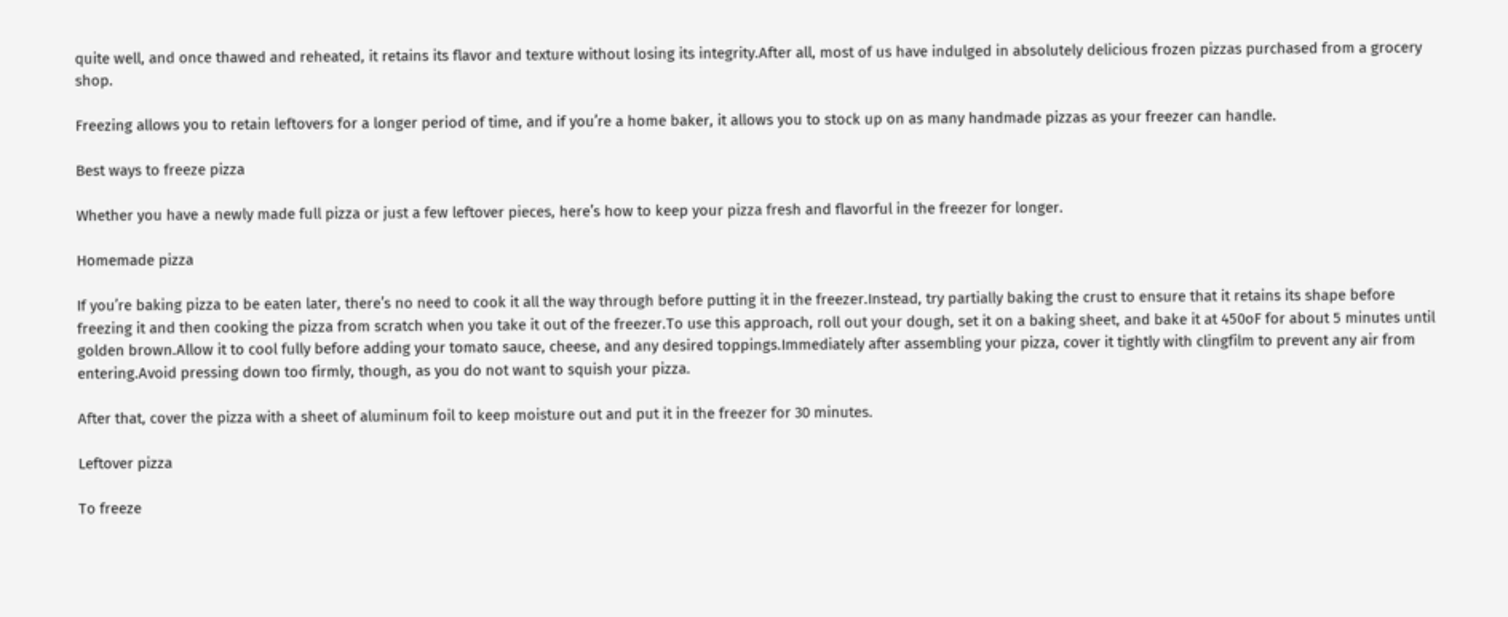quite well, and once thawed and reheated, it retains its flavor and texture without losing its integrity.After all, most of us have indulged in absolutely delicious frozen pizzas purchased from a grocery shop.

Freezing allows you to retain leftovers for a longer period of time, and if you’re a home baker, it allows you to stock up on as many handmade pizzas as your freezer can handle.

Best ways to freeze pizza

Whether you have a newly made full pizza or just a few leftover pieces, here’s how to keep your pizza fresh and flavorful in the freezer for longer.

Homemade pizza

If you’re baking pizza to be eaten later, there’s no need to cook it all the way through before putting it in the freezer.Instead, try partially baking the crust to ensure that it retains its shape before freezing it and then cooking the pizza from scratch when you take it out of the freezer.To use this approach, roll out your dough, set it on a baking sheet, and bake it at 450oF for about 5 minutes until golden brown.Allow it to cool fully before adding your tomato sauce, cheese, and any desired toppings.Immediately after assembling your pizza, cover it tightly with clingfilm to prevent any air from entering.Avoid pressing down too firmly, though, as you do not want to squish your pizza.

After that, cover the pizza with a sheet of aluminum foil to keep moisture out and put it in the freezer for 30 minutes.

Leftover pizza

To freeze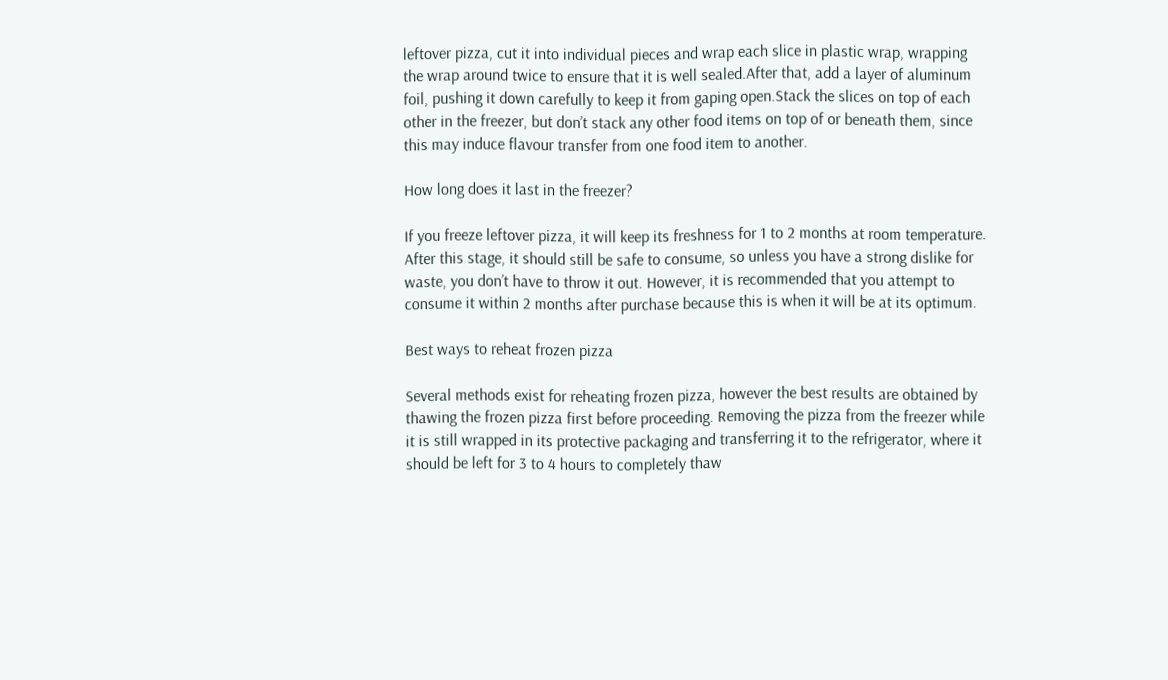leftover pizza, cut it into individual pieces and wrap each slice in plastic wrap, wrapping the wrap around twice to ensure that it is well sealed.After that, add a layer of aluminum foil, pushing it down carefully to keep it from gaping open.Stack the slices on top of each other in the freezer, but don’t stack any other food items on top of or beneath them, since this may induce flavour transfer from one food item to another.

How long does it last in the freezer?

If you freeze leftover pizza, it will keep its freshness for 1 to 2 months at room temperature. After this stage, it should still be safe to consume, so unless you have a strong dislike for waste, you don’t have to throw it out. However, it is recommended that you attempt to consume it within 2 months after purchase because this is when it will be at its optimum.

Best ways to reheat frozen pizza

Several methods exist for reheating frozen pizza, however the best results are obtained by thawing the frozen pizza first before proceeding. Removing the pizza from the freezer while it is still wrapped in its protective packaging and transferring it to the refrigerator, where it should be left for 3 to 4 hours to completely thaw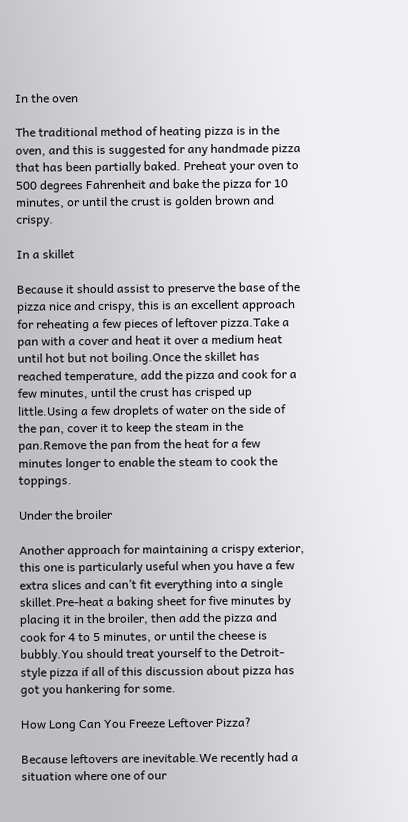In the oven

The traditional method of heating pizza is in the oven, and this is suggested for any handmade pizza that has been partially baked. Preheat your oven to 500 degrees Fahrenheit and bake the pizza for 10 minutes, or until the crust is golden brown and crispy.

In a skillet

Because it should assist to preserve the base of the pizza nice and crispy, this is an excellent approach for reheating a few pieces of leftover pizza.Take a pan with a cover and heat it over a medium heat until hot but not boiling.Once the skillet has reached temperature, add the pizza and cook for a few minutes, until the crust has crisped up little.Using a few droplets of water on the side of the pan, cover it to keep the steam in the pan.Remove the pan from the heat for a few minutes longer to enable the steam to cook the toppings.

Under the broiler

Another approach for maintaining a crispy exterior, this one is particularly useful when you have a few extra slices and can’t fit everything into a single skillet.Pre-heat a baking sheet for five minutes by placing it in the broiler, then add the pizza and cook for 4 to 5 minutes, or until the cheese is bubbly.You should treat yourself to the Detroit-style pizza if all of this discussion about pizza has got you hankering for some.

How Long Can You Freeze Leftover Pizza?

Because leftovers are inevitable.We recently had a situation where one of our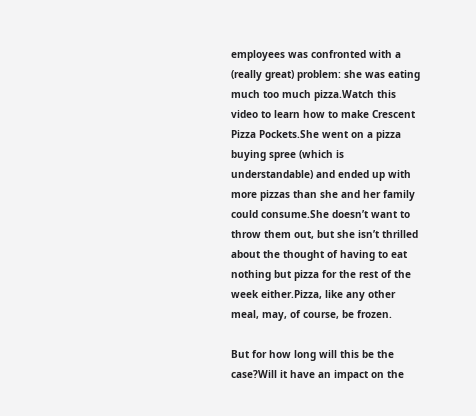employees was confronted with a (really great) problem: she was eating much too much pizza.Watch this video to learn how to make Crescent Pizza Pockets.She went on a pizza buying spree (which is understandable) and ended up with more pizzas than she and her family could consume.She doesn’t want to throw them out, but she isn’t thrilled about the thought of having to eat nothing but pizza for the rest of the week either.Pizza, like any other meal, may, of course, be frozen.

But for how long will this be the case?Will it have an impact on the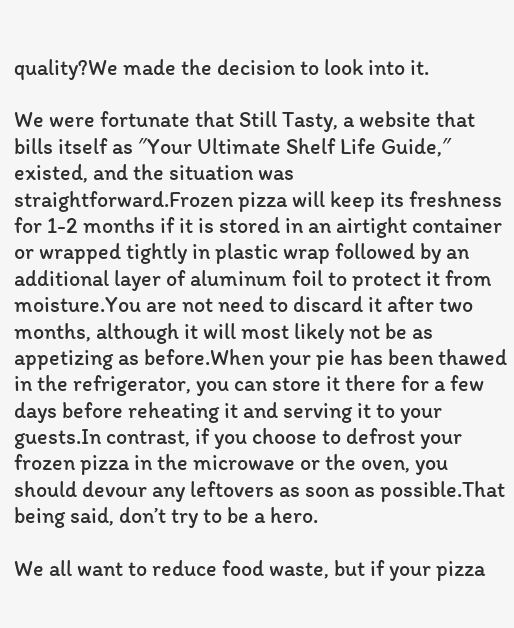quality?We made the decision to look into it.

We were fortunate that Still Tasty, a website that bills itself as ″Your Ultimate Shelf Life Guide,″ existed, and the situation was straightforward.Frozen pizza will keep its freshness for 1-2 months if it is stored in an airtight container or wrapped tightly in plastic wrap followed by an additional layer of aluminum foil to protect it from moisture.You are not need to discard it after two months, although it will most likely not be as appetizing as before.When your pie has been thawed in the refrigerator, you can store it there for a few days before reheating it and serving it to your guests.In contrast, if you choose to defrost your frozen pizza in the microwave or the oven, you should devour any leftovers as soon as possible.That being said, don’t try to be a hero.

We all want to reduce food waste, but if your pizza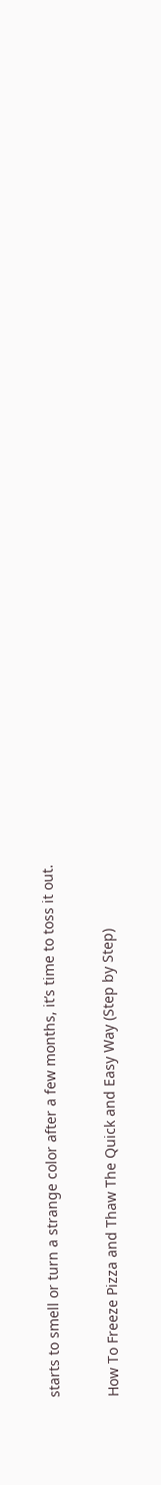starts to smell or turn a strange color after a few months, it’s time to toss it out.

How To Freeze Pizza and Thaw The Quick and Easy Way (Step by Step)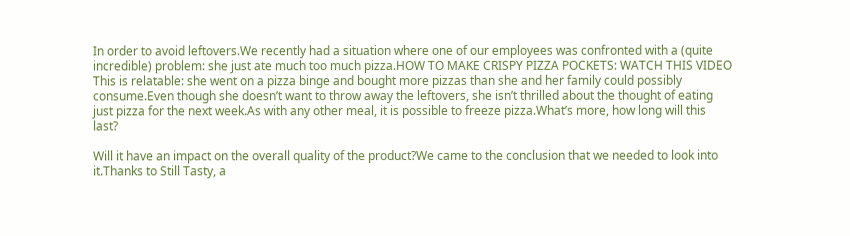In order to avoid leftovers.We recently had a situation where one of our employees was confronted with a (quite incredible) problem: she just ate much too much pizza.HOW TO MAKE CRISPY PIZZA POCKETS: WATCH THIS VIDEO This is relatable: she went on a pizza binge and bought more pizzas than she and her family could possibly consume.Even though she doesn’t want to throw away the leftovers, she isn’t thrilled about the thought of eating just pizza for the next week.As with any other meal, it is possible to freeze pizza.What’s more, how long will this last?

Will it have an impact on the overall quality of the product?We came to the conclusion that we needed to look into it.Thanks to Still Tasty, a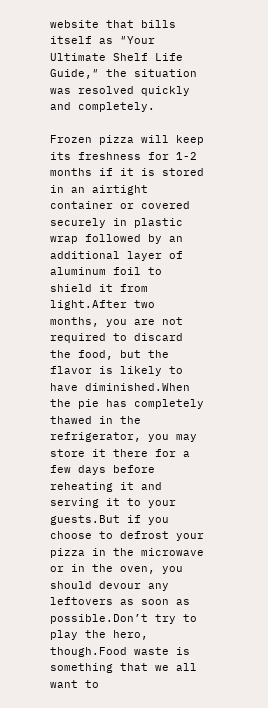website that bills itself as ″Your Ultimate Shelf Life Guide,″ the situation was resolved quickly and completely.

Frozen pizza will keep its freshness for 1-2 months if it is stored in an airtight container or covered securely in plastic wrap followed by an additional layer of aluminum foil to shield it from light.After two months, you are not required to discard the food, but the flavor is likely to have diminished.When the pie has completely thawed in the refrigerator, you may store it there for a few days before reheating it and serving it to your guests.But if you choose to defrost your pizza in the microwave or in the oven, you should devour any leftovers as soon as possible.Don’t try to play the hero, though.Food waste is something that we all want to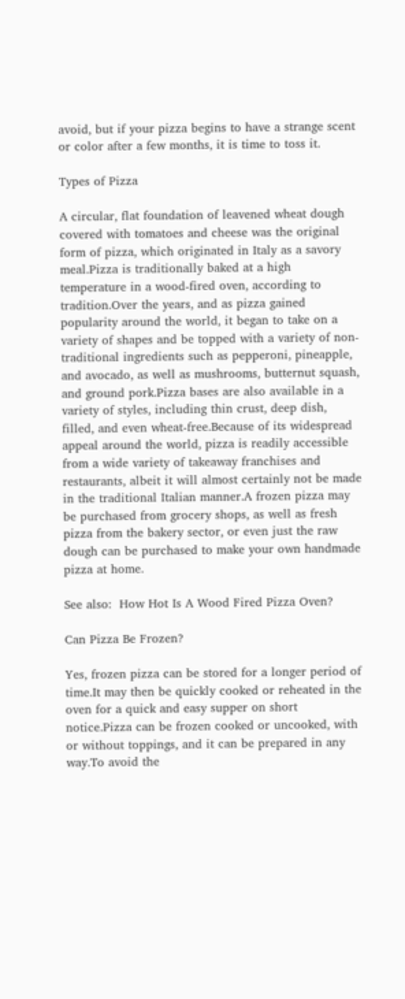avoid, but if your pizza begins to have a strange scent or color after a few months, it is time to toss it.

Types of Pizza

A circular, flat foundation of leavened wheat dough covered with tomatoes and cheese was the original form of pizza, which originated in Italy as a savory meal.Pizza is traditionally baked at a high temperature in a wood-fired oven, according to tradition.Over the years, and as pizza gained popularity around the world, it began to take on a variety of shapes and be topped with a variety of non-traditional ingredients such as pepperoni, pineapple, and avocado, as well as mushrooms, butternut squash, and ground pork.Pizza bases are also available in a variety of styles, including thin crust, deep dish, filled, and even wheat-free.Because of its widespread appeal around the world, pizza is readily accessible from a wide variety of takeaway franchises and restaurants, albeit it will almost certainly not be made in the traditional Italian manner.A frozen pizza may be purchased from grocery shops, as well as fresh pizza from the bakery sector, or even just the raw dough can be purchased to make your own handmade pizza at home.

See also:  How Hot Is A Wood Fired Pizza Oven?

Can Pizza Be Frozen?

Yes, frozen pizza can be stored for a longer period of time.It may then be quickly cooked or reheated in the oven for a quick and easy supper on short notice.Pizza can be frozen cooked or uncooked, with or without toppings, and it can be prepared in any way.To avoid the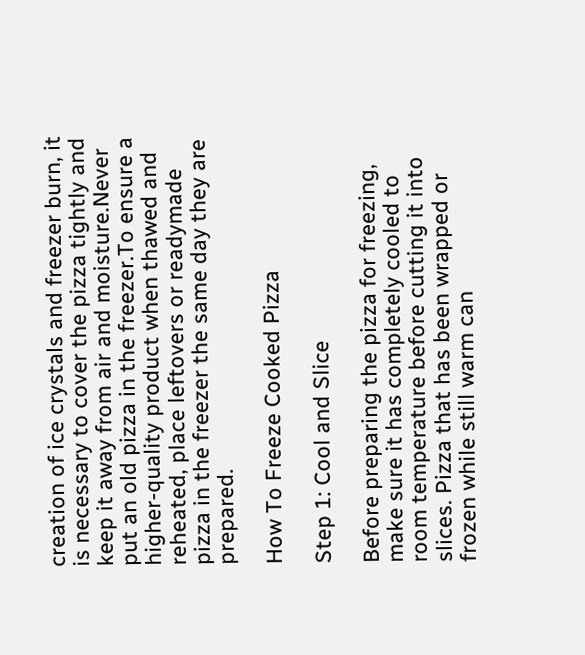creation of ice crystals and freezer burn, it is necessary to cover the pizza tightly and keep it away from air and moisture.Never put an old pizza in the freezer.To ensure a higher-quality product when thawed and reheated, place leftovers or readymade pizza in the freezer the same day they are prepared.

How To Freeze Cooked Pizza

Step 1: Cool and Slice

Before preparing the pizza for freezing, make sure it has completely cooled to room temperature before cutting it into slices. Pizza that has been wrapped or frozen while still warm can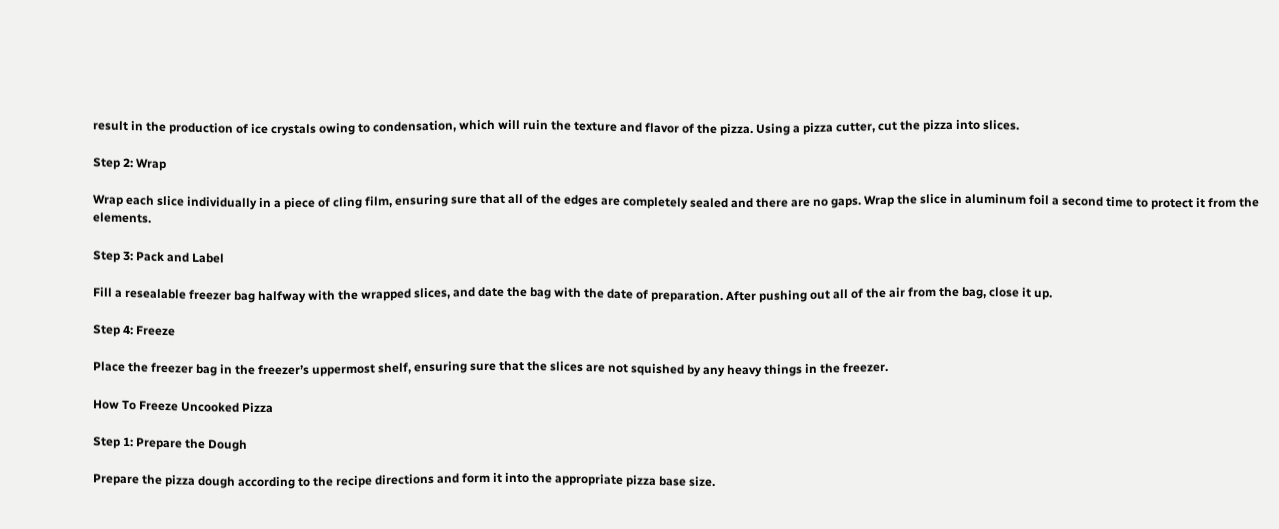result in the production of ice crystals owing to condensation, which will ruin the texture and flavor of the pizza. Using a pizza cutter, cut the pizza into slices.

Step 2: Wrap

Wrap each slice individually in a piece of cling film, ensuring sure that all of the edges are completely sealed and there are no gaps. Wrap the slice in aluminum foil a second time to protect it from the elements.

Step 3: Pack and Label

Fill a resealable freezer bag halfway with the wrapped slices, and date the bag with the date of preparation. After pushing out all of the air from the bag, close it up.

Step 4: Freeze

Place the freezer bag in the freezer’s uppermost shelf, ensuring sure that the slices are not squished by any heavy things in the freezer.

How To Freeze Uncooked Pizza

Step 1: Prepare the Dough

Prepare the pizza dough according to the recipe directions and form it into the appropriate pizza base size.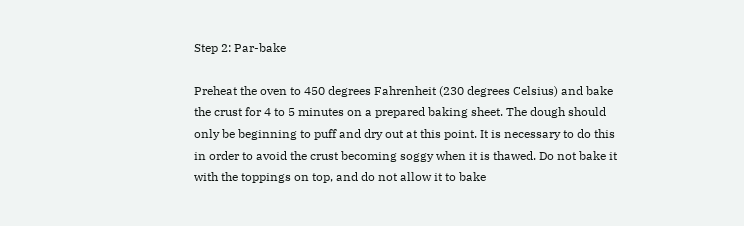Step 2: Par-bake

Preheat the oven to 450 degrees Fahrenheit (230 degrees Celsius) and bake the crust for 4 to 5 minutes on a prepared baking sheet. The dough should only be beginning to puff and dry out at this point. It is necessary to do this in order to avoid the crust becoming soggy when it is thawed. Do not bake it with the toppings on top, and do not allow it to bake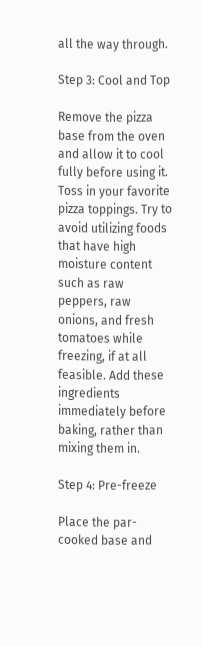all the way through.

Step 3: Cool and Top

Remove the pizza base from the oven and allow it to cool fully before using it. Toss in your favorite pizza toppings. Try to avoid utilizing foods that have high moisture content such as raw peppers, raw onions, and fresh tomatoes while freezing, if at all feasible. Add these ingredients immediately before baking, rather than mixing them in.

Step 4: Pre-freeze

Place the par-cooked base and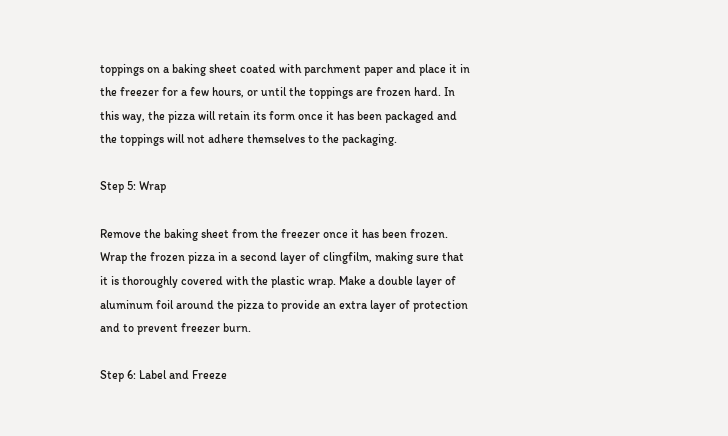toppings on a baking sheet coated with parchment paper and place it in the freezer for a few hours, or until the toppings are frozen hard. In this way, the pizza will retain its form once it has been packaged and the toppings will not adhere themselves to the packaging.

Step 5: Wrap

Remove the baking sheet from the freezer once it has been frozen. Wrap the frozen pizza in a second layer of clingfilm, making sure that it is thoroughly covered with the plastic wrap. Make a double layer of aluminum foil around the pizza to provide an extra layer of protection and to prevent freezer burn.

Step 6: Label and Freeze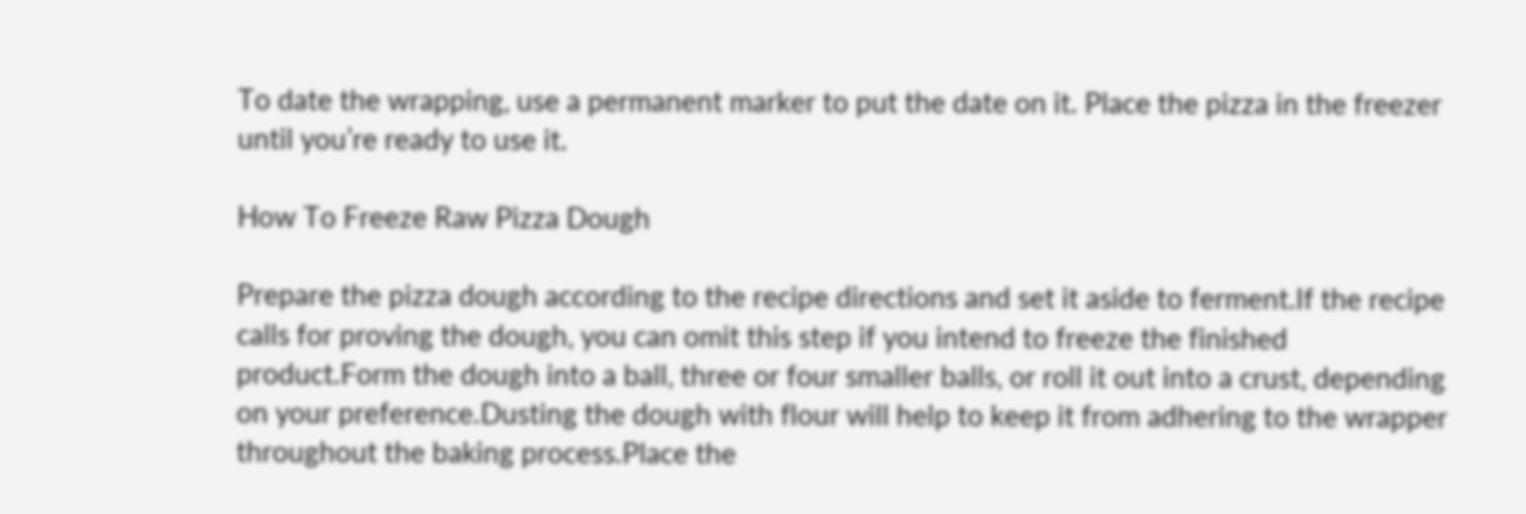To date the wrapping, use a permanent marker to put the date on it. Place the pizza in the freezer until you’re ready to use it.

How To Freeze Raw Pizza Dough

Prepare the pizza dough according to the recipe directions and set it aside to ferment.If the recipe calls for proving the dough, you can omit this step if you intend to freeze the finished product.Form the dough into a ball, three or four smaller balls, or roll it out into a crust, depending on your preference.Dusting the dough with flour will help to keep it from adhering to the wrapper throughout the baking process.Place the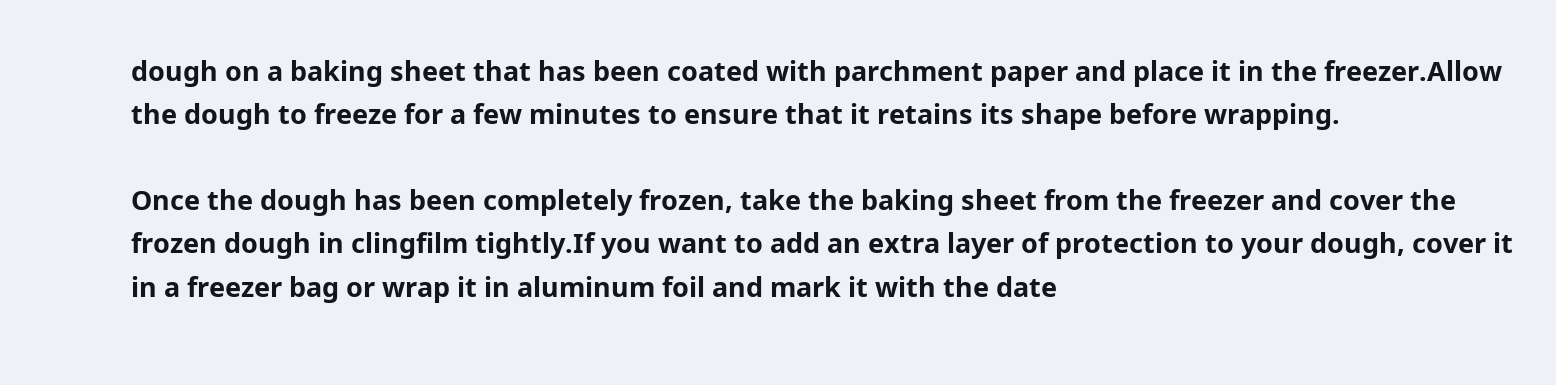dough on a baking sheet that has been coated with parchment paper and place it in the freezer.Allow the dough to freeze for a few minutes to ensure that it retains its shape before wrapping.

Once the dough has been completely frozen, take the baking sheet from the freezer and cover the frozen dough in clingfilm tightly.If you want to add an extra layer of protection to your dough, cover it in a freezer bag or wrap it in aluminum foil and mark it with the date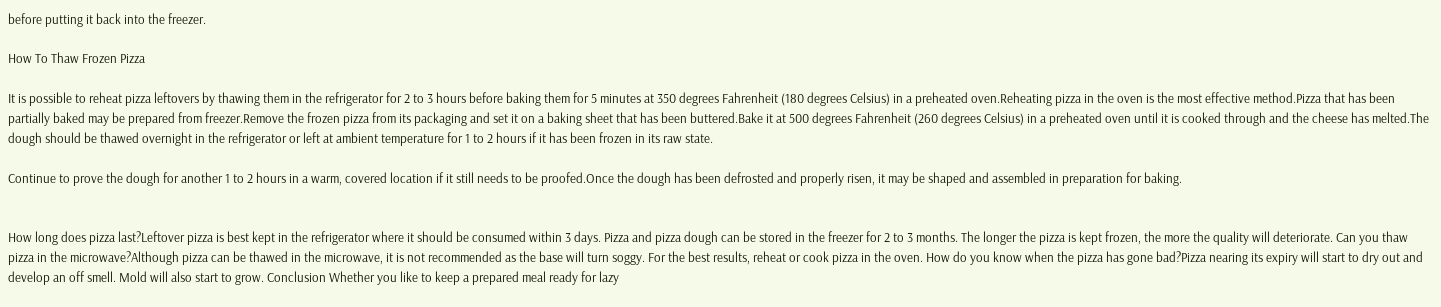before putting it back into the freezer.

How To Thaw Frozen Pizza

It is possible to reheat pizza leftovers by thawing them in the refrigerator for 2 to 3 hours before baking them for 5 minutes at 350 degrees Fahrenheit (180 degrees Celsius) in a preheated oven.Reheating pizza in the oven is the most effective method.Pizza that has been partially baked may be prepared from freezer.Remove the frozen pizza from its packaging and set it on a baking sheet that has been buttered.Bake it at 500 degrees Fahrenheit (260 degrees Celsius) in a preheated oven until it is cooked through and the cheese has melted.The dough should be thawed overnight in the refrigerator or left at ambient temperature for 1 to 2 hours if it has been frozen in its raw state.

Continue to prove the dough for another 1 to 2 hours in a warm, covered location if it still needs to be proofed.Once the dough has been defrosted and properly risen, it may be shaped and assembled in preparation for baking.


How long does pizza last?Leftover pizza is best kept in the refrigerator where it should be consumed within 3 days. Pizza and pizza dough can be stored in the freezer for 2 to 3 months. The longer the pizza is kept frozen, the more the quality will deteriorate. Can you thaw pizza in the microwave?Although pizza can be thawed in the microwave, it is not recommended as the base will turn soggy. For the best results, reheat or cook pizza in the oven. How do you know when the pizza has gone bad?Pizza nearing its expiry will start to dry out and develop an off smell. Mold will also start to grow. Conclusion Whether you like to keep a prepared meal ready for lazy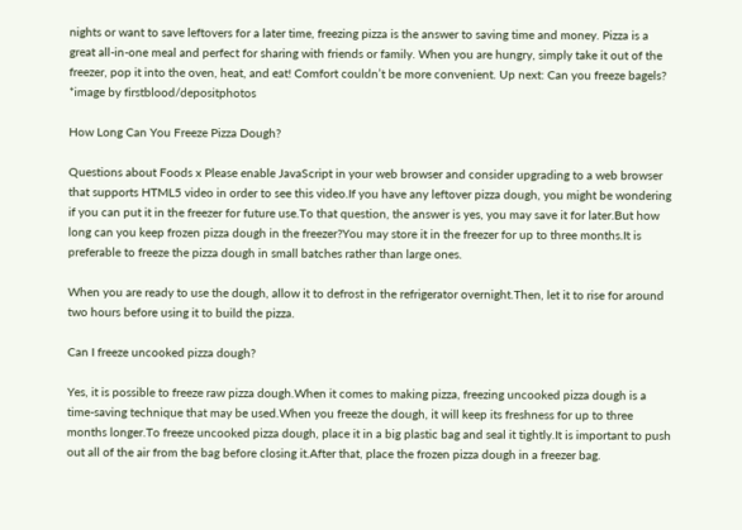nights or want to save leftovers for a later time, freezing pizza is the answer to saving time and money. Pizza is a great all-in-one meal and perfect for sharing with friends or family. When you are hungry, simply take it out of the freezer, pop it into the oven, heat, and eat! Comfort couldn’t be more convenient. Up next: Can you freeze bagels? *image by firstblood/depositphotos

How Long Can You Freeze Pizza Dough?

Questions about Foods x Please enable JavaScript in your web browser and consider upgrading to a web browser that supports HTML5 video in order to see this video.If you have any leftover pizza dough, you might be wondering if you can put it in the freezer for future use.To that question, the answer is yes, you may save it for later.But how long can you keep frozen pizza dough in the freezer?You may store it in the freezer for up to three months.It is preferable to freeze the pizza dough in small batches rather than large ones.

When you are ready to use the dough, allow it to defrost in the refrigerator overnight.Then, let it to rise for around two hours before using it to build the pizza.

Can I freeze uncooked pizza dough?

Yes, it is possible to freeze raw pizza dough.When it comes to making pizza, freezing uncooked pizza dough is a time-saving technique that may be used.When you freeze the dough, it will keep its freshness for up to three months longer.To freeze uncooked pizza dough, place it in a big plastic bag and seal it tightly.It is important to push out all of the air from the bag before closing it.After that, place the frozen pizza dough in a freezer bag.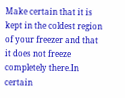Make certain that it is kept in the coldest region of your freezer and that it does not freeze completely there.In certain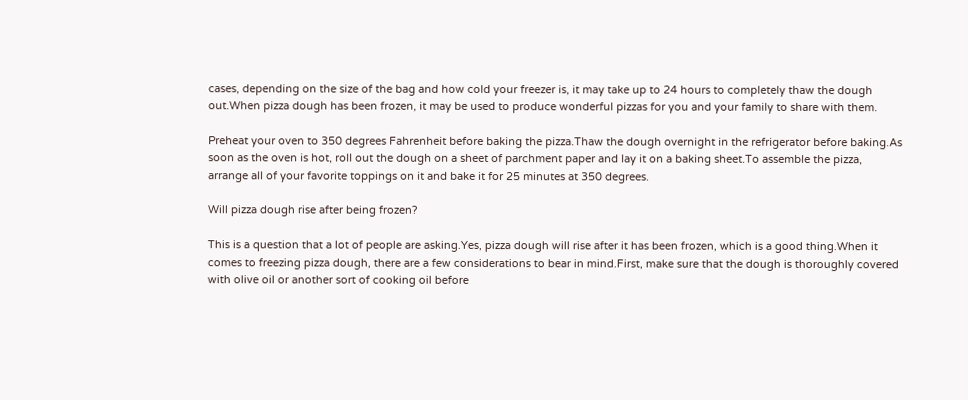cases, depending on the size of the bag and how cold your freezer is, it may take up to 24 hours to completely thaw the dough out.When pizza dough has been frozen, it may be used to produce wonderful pizzas for you and your family to share with them.

Preheat your oven to 350 degrees Fahrenheit before baking the pizza.Thaw the dough overnight in the refrigerator before baking.As soon as the oven is hot, roll out the dough on a sheet of parchment paper and lay it on a baking sheet.To assemble the pizza, arrange all of your favorite toppings on it and bake it for 25 minutes at 350 degrees.

Will pizza dough rise after being frozen?

This is a question that a lot of people are asking.Yes, pizza dough will rise after it has been frozen, which is a good thing.When it comes to freezing pizza dough, there are a few considerations to bear in mind.First, make sure that the dough is thoroughly covered with olive oil or another sort of cooking oil before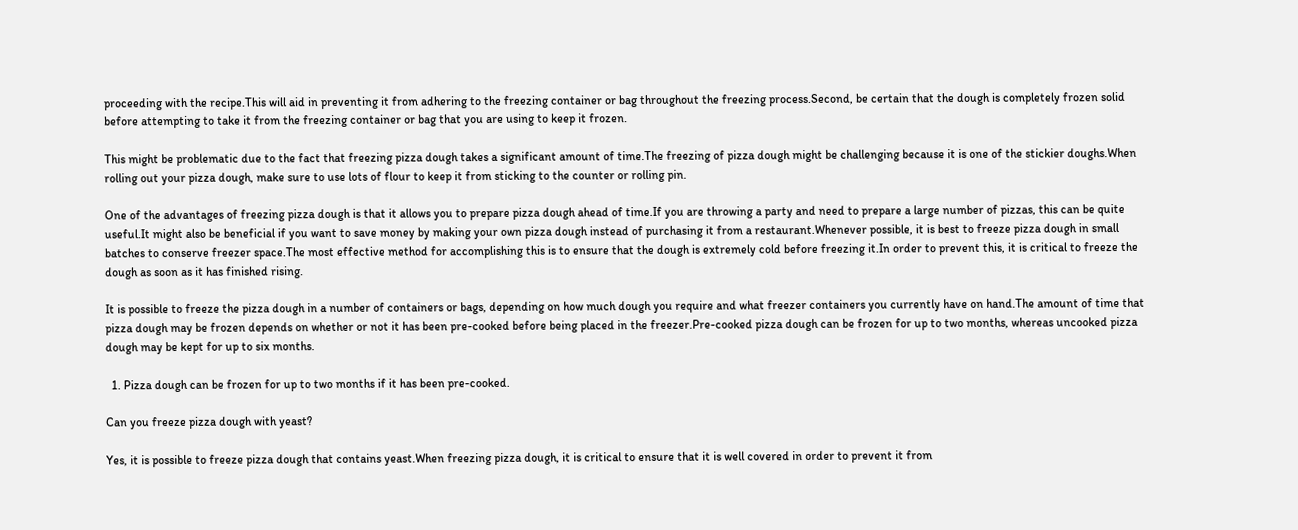proceeding with the recipe.This will aid in preventing it from adhering to the freezing container or bag throughout the freezing process.Second, be certain that the dough is completely frozen solid before attempting to take it from the freezing container or bag that you are using to keep it frozen.

This might be problematic due to the fact that freezing pizza dough takes a significant amount of time.The freezing of pizza dough might be challenging because it is one of the stickier doughs.When rolling out your pizza dough, make sure to use lots of flour to keep it from sticking to the counter or rolling pin.

One of the advantages of freezing pizza dough is that it allows you to prepare pizza dough ahead of time.If you are throwing a party and need to prepare a large number of pizzas, this can be quite useful.It might also be beneficial if you want to save money by making your own pizza dough instead of purchasing it from a restaurant.Whenever possible, it is best to freeze pizza dough in small batches to conserve freezer space.The most effective method for accomplishing this is to ensure that the dough is extremely cold before freezing it.In order to prevent this, it is critical to freeze the dough as soon as it has finished rising.

It is possible to freeze the pizza dough in a number of containers or bags, depending on how much dough you require and what freezer containers you currently have on hand.The amount of time that pizza dough may be frozen depends on whether or not it has been pre-cooked before being placed in the freezer.Pre-cooked pizza dough can be frozen for up to two months, whereas uncooked pizza dough may be kept for up to six months.

  1. Pizza dough can be frozen for up to two months if it has been pre-cooked.

Can you freeze pizza dough with yeast?

Yes, it is possible to freeze pizza dough that contains yeast.When freezing pizza dough, it is critical to ensure that it is well covered in order to prevent it from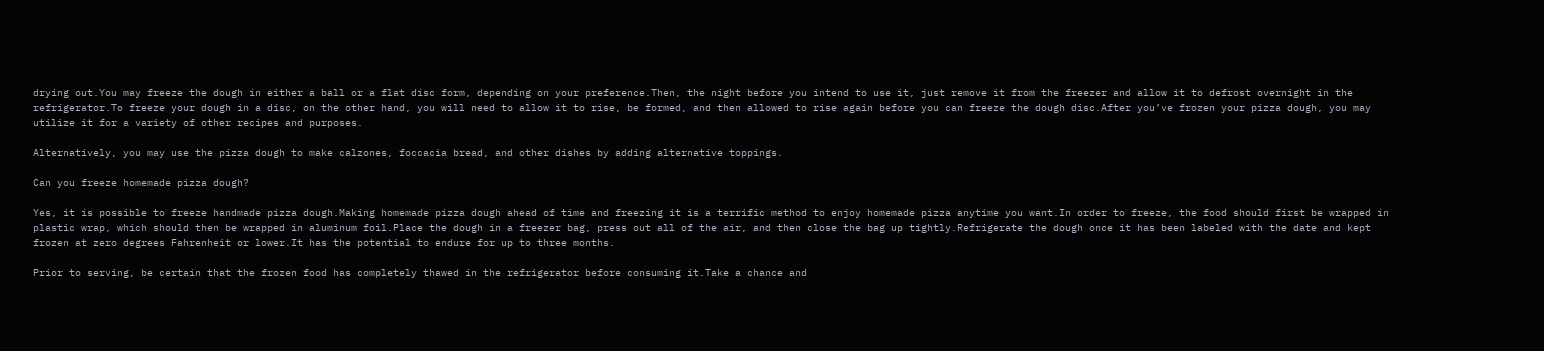drying out.You may freeze the dough in either a ball or a flat disc form, depending on your preference.Then, the night before you intend to use it, just remove it from the freezer and allow it to defrost overnight in the refrigerator.To freeze your dough in a disc, on the other hand, you will need to allow it to rise, be formed, and then allowed to rise again before you can freeze the dough disc.After you’ve frozen your pizza dough, you may utilize it for a variety of other recipes and purposes.

Alternatively, you may use the pizza dough to make calzones, foccacia bread, and other dishes by adding alternative toppings.

Can you freeze homemade pizza dough?

Yes, it is possible to freeze handmade pizza dough.Making homemade pizza dough ahead of time and freezing it is a terrific method to enjoy homemade pizza anytime you want.In order to freeze, the food should first be wrapped in plastic wrap, which should then be wrapped in aluminum foil.Place the dough in a freezer bag, press out all of the air, and then close the bag up tightly.Refrigerate the dough once it has been labeled with the date and kept frozen at zero degrees Fahrenheit or lower.It has the potential to endure for up to three months.

Prior to serving, be certain that the frozen food has completely thawed in the refrigerator before consuming it.Take a chance and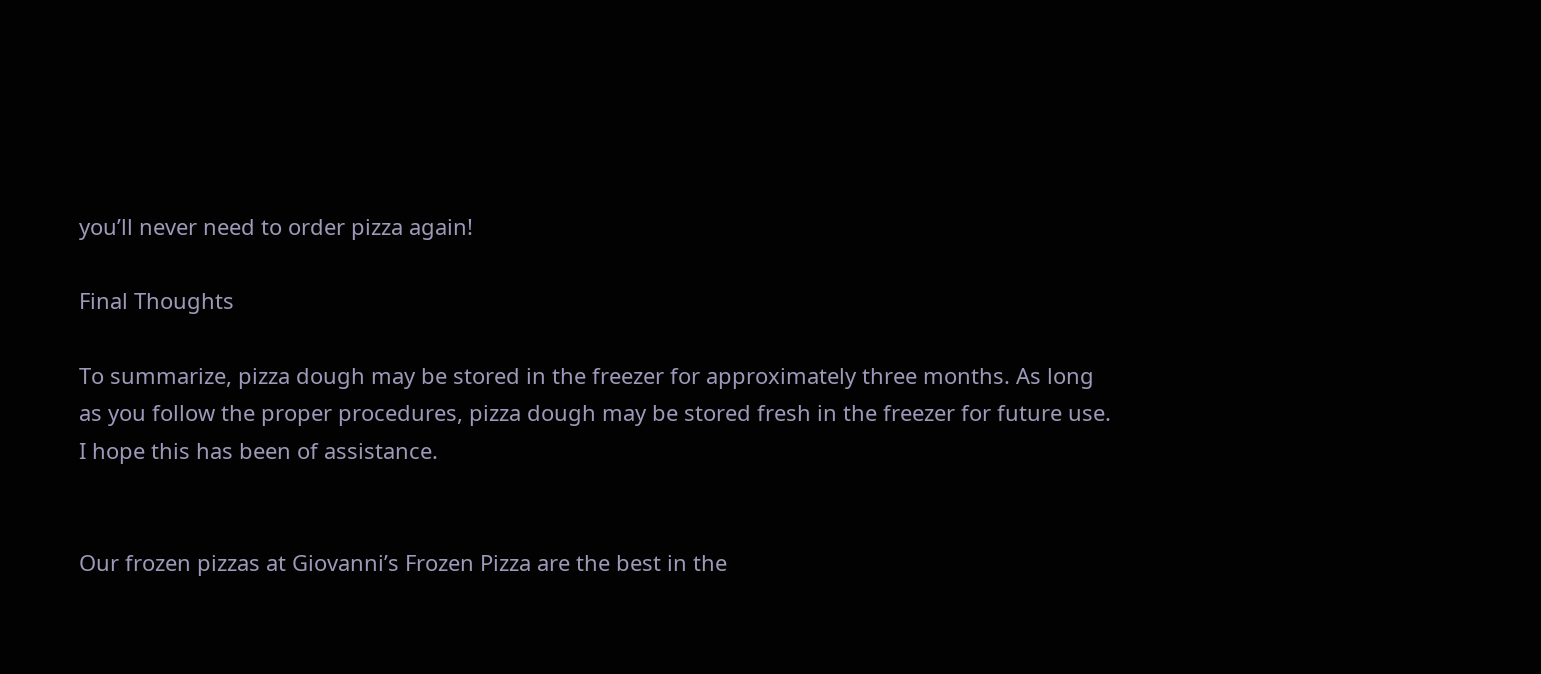you’ll never need to order pizza again!

Final Thoughts

To summarize, pizza dough may be stored in the freezer for approximately three months. As long as you follow the proper procedures, pizza dough may be stored fresh in the freezer for future use. I hope this has been of assistance.


Our frozen pizzas at Giovanni’s Frozen Pizza are the best in the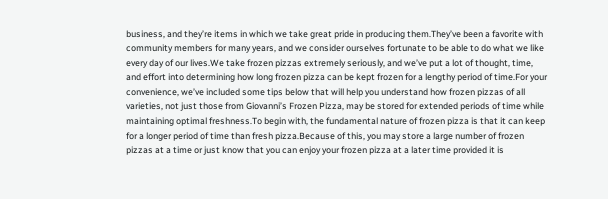business, and they’re items in which we take great pride in producing them.They’ve been a favorite with community members for many years, and we consider ourselves fortunate to be able to do what we like every day of our lives.We take frozen pizzas extremely seriously, and we’ve put a lot of thought, time, and effort into determining how long frozen pizza can be kept frozen for a lengthy period of time.For your convenience, we’ve included some tips below that will help you understand how frozen pizzas of all varieties, not just those from Giovanni’s Frozen Pizza, may be stored for extended periods of time while maintaining optimal freshness.To begin with, the fundamental nature of frozen pizza is that it can keep for a longer period of time than fresh pizza.Because of this, you may store a large number of frozen pizzas at a time or just know that you can enjoy your frozen pizza at a later time provided it is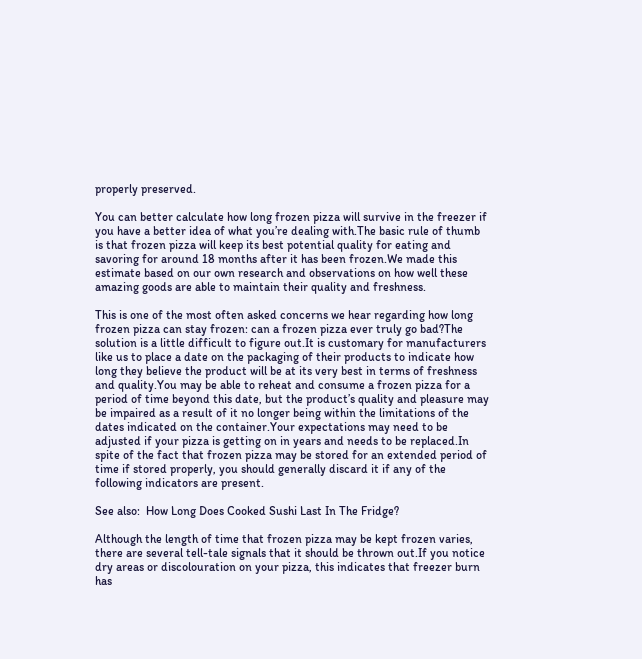properly preserved.

You can better calculate how long frozen pizza will survive in the freezer if you have a better idea of what you’re dealing with.The basic rule of thumb is that frozen pizza will keep its best potential quality for eating and savoring for around 18 months after it has been frozen.We made this estimate based on our own research and observations on how well these amazing goods are able to maintain their quality and freshness.

This is one of the most often asked concerns we hear regarding how long frozen pizza can stay frozen: can a frozen pizza ever truly go bad?The solution is a little difficult to figure out.It is customary for manufacturers like us to place a date on the packaging of their products to indicate how long they believe the product will be at its very best in terms of freshness and quality.You may be able to reheat and consume a frozen pizza for a period of time beyond this date, but the product’s quality and pleasure may be impaired as a result of it no longer being within the limitations of the dates indicated on the container.Your expectations may need to be adjusted if your pizza is getting on in years and needs to be replaced.In spite of the fact that frozen pizza may be stored for an extended period of time if stored properly, you should generally discard it if any of the following indicators are present.

See also:  How Long Does Cooked Sushi Last In The Fridge?

Although the length of time that frozen pizza may be kept frozen varies, there are several tell-tale signals that it should be thrown out.If you notice dry areas or discolouration on your pizza, this indicates that freezer burn has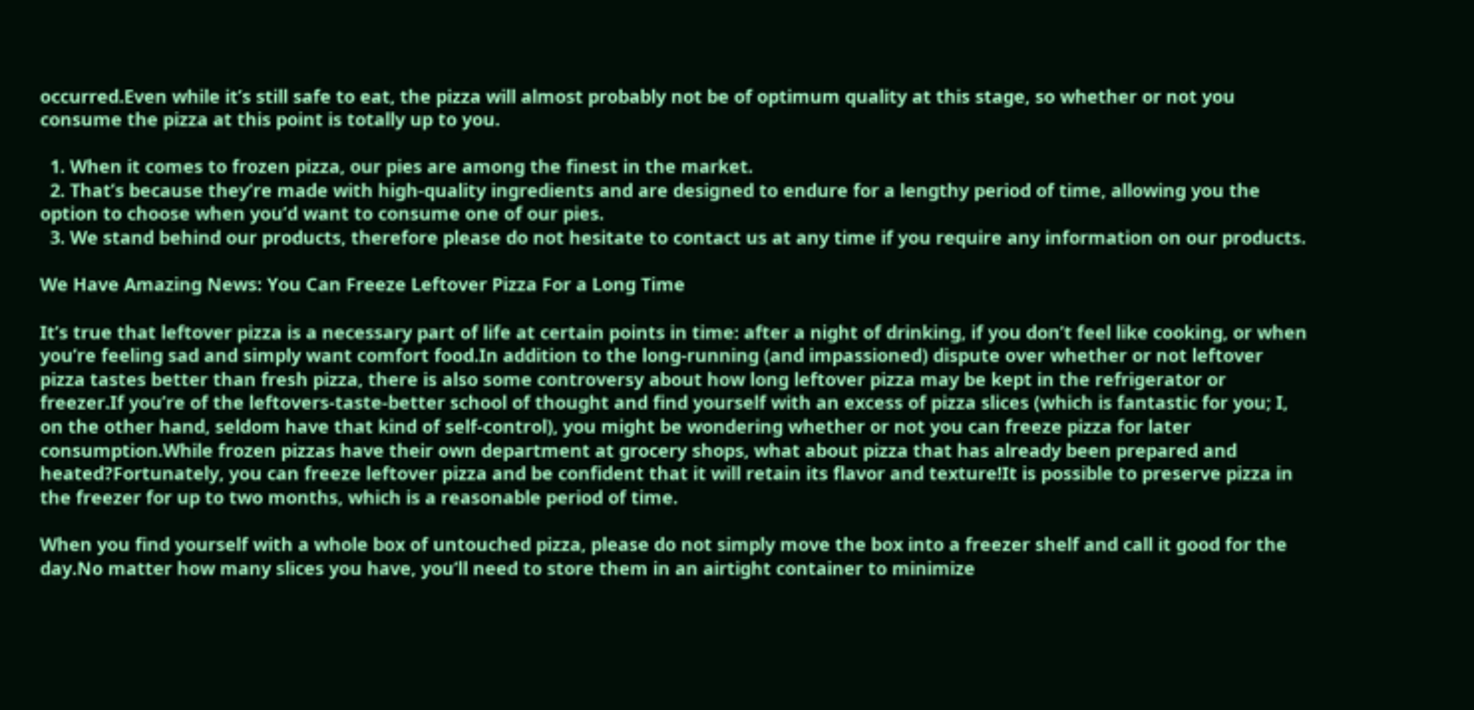occurred.Even while it’s still safe to eat, the pizza will almost probably not be of optimum quality at this stage, so whether or not you consume the pizza at this point is totally up to you.

  1. When it comes to frozen pizza, our pies are among the finest in the market.
  2. That’s because they’re made with high-quality ingredients and are designed to endure for a lengthy period of time, allowing you the option to choose when you’d want to consume one of our pies.
  3. We stand behind our products, therefore please do not hesitate to contact us at any time if you require any information on our products.

We Have Amazing News: You Can Freeze Leftover Pizza For a Long Time

It’s true that leftover pizza is a necessary part of life at certain points in time: after a night of drinking, if you don’t feel like cooking, or when you’re feeling sad and simply want comfort food.In addition to the long-running (and impassioned) dispute over whether or not leftover pizza tastes better than fresh pizza, there is also some controversy about how long leftover pizza may be kept in the refrigerator or freezer.If you’re of the leftovers-taste-better school of thought and find yourself with an excess of pizza slices (which is fantastic for you; I, on the other hand, seldom have that kind of self-control), you might be wondering whether or not you can freeze pizza for later consumption.While frozen pizzas have their own department at grocery shops, what about pizza that has already been prepared and heated?Fortunately, you can freeze leftover pizza and be confident that it will retain its flavor and texture!It is possible to preserve pizza in the freezer for up to two months, which is a reasonable period of time.

When you find yourself with a whole box of untouched pizza, please do not simply move the box into a freezer shelf and call it good for the day.No matter how many slices you have, you’ll need to store them in an airtight container to minimize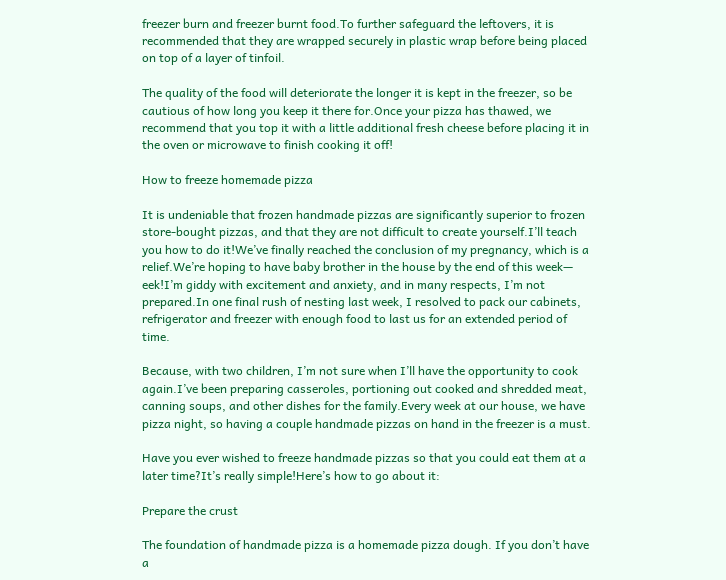freezer burn and freezer burnt food.To further safeguard the leftovers, it is recommended that they are wrapped securely in plastic wrap before being placed on top of a layer of tinfoil.

The quality of the food will deteriorate the longer it is kept in the freezer, so be cautious of how long you keep it there for.Once your pizza has thawed, we recommend that you top it with a little additional fresh cheese before placing it in the oven or microwave to finish cooking it off!

How to freeze homemade pizza

It is undeniable that frozen handmade pizzas are significantly superior to frozen store-bought pizzas, and that they are not difficult to create yourself.I’ll teach you how to do it!We’ve finally reached the conclusion of my pregnancy, which is a relief.We’re hoping to have baby brother in the house by the end of this week— eek!I’m giddy with excitement and anxiety, and in many respects, I’m not prepared.In one final rush of nesting last week, I resolved to pack our cabinets, refrigerator and freezer with enough food to last us for an extended period of time.

Because, with two children, I’m not sure when I’ll have the opportunity to cook again.I’ve been preparing casseroles, portioning out cooked and shredded meat, canning soups, and other dishes for the family.Every week at our house, we have pizza night, so having a couple handmade pizzas on hand in the freezer is a must.

Have you ever wished to freeze handmade pizzas so that you could eat them at a later time?It’s really simple!Here’s how to go about it:

Prepare the crust

The foundation of handmade pizza is a homemade pizza dough. If you don’t have a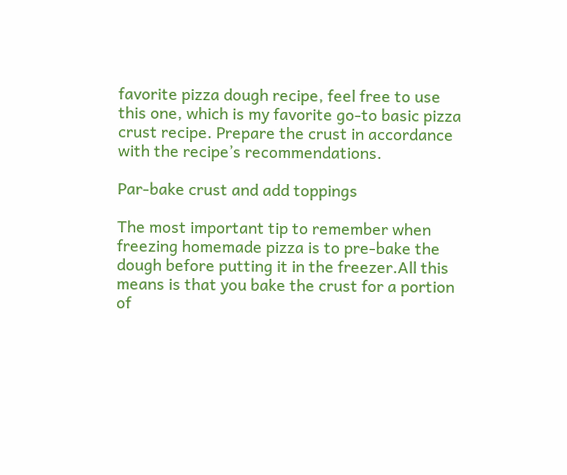favorite pizza dough recipe, feel free to use this one, which is my favorite go-to basic pizza crust recipe. Prepare the crust in accordance with the recipe’s recommendations.

Par-bake crust and add toppings

The most important tip to remember when freezing homemade pizza is to pre-bake the dough before putting it in the freezer.All this means is that you bake the crust for a portion of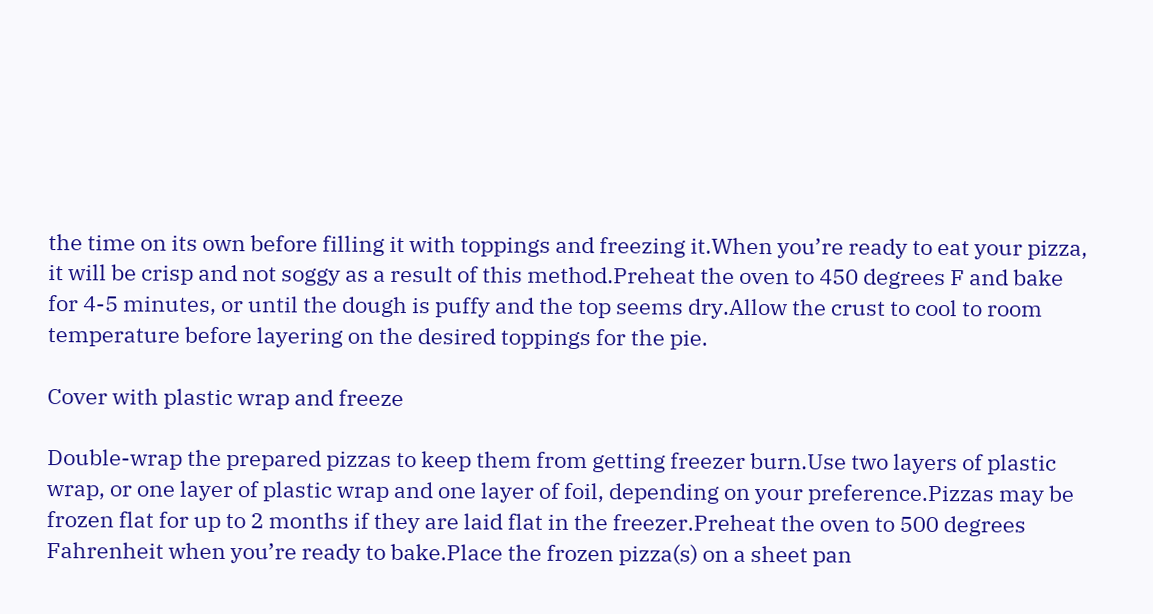the time on its own before filling it with toppings and freezing it.When you’re ready to eat your pizza, it will be crisp and not soggy as a result of this method.Preheat the oven to 450 degrees F and bake for 4-5 minutes, or until the dough is puffy and the top seems dry.Allow the crust to cool to room temperature before layering on the desired toppings for the pie.

Cover with plastic wrap and freeze

Double-wrap the prepared pizzas to keep them from getting freezer burn.Use two layers of plastic wrap, or one layer of plastic wrap and one layer of foil, depending on your preference.Pizzas may be frozen flat for up to 2 months if they are laid flat in the freezer.Preheat the oven to 500 degrees Fahrenheit when you’re ready to bake.Place the frozen pizza(s) on a sheet pan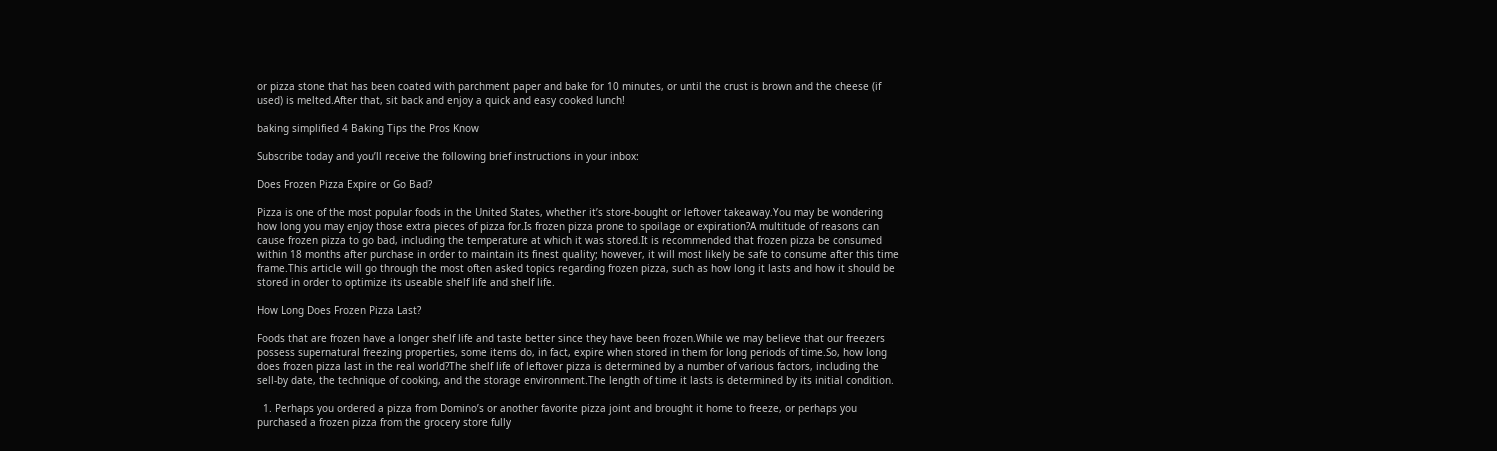or pizza stone that has been coated with parchment paper and bake for 10 minutes, or until the crust is brown and the cheese (if used) is melted.After that, sit back and enjoy a quick and easy cooked lunch!

baking simplified 4 Baking Tips the Pros Know

Subscribe today and you’ll receive the following brief instructions in your inbox:

Does Frozen Pizza Expire or Go Bad?

Pizza is one of the most popular foods in the United States, whether it’s store-bought or leftover takeaway.You may be wondering how long you may enjoy those extra pieces of pizza for.Is frozen pizza prone to spoilage or expiration?A multitude of reasons can cause frozen pizza to go bad, including the temperature at which it was stored.It is recommended that frozen pizza be consumed within 18 months after purchase in order to maintain its finest quality; however, it will most likely be safe to consume after this time frame.This article will go through the most often asked topics regarding frozen pizza, such as how long it lasts and how it should be stored in order to optimize its useable shelf life and shelf life.

How Long Does Frozen Pizza Last?

Foods that are frozen have a longer shelf life and taste better since they have been frozen.While we may believe that our freezers possess supernatural freezing properties, some items do, in fact, expire when stored in them for long periods of time.So, how long does frozen pizza last in the real world?The shelf life of leftover pizza is determined by a number of various factors, including the sell-by date, the technique of cooking, and the storage environment.The length of time it lasts is determined by its initial condition.

  1. Perhaps you ordered a pizza from Domino’s or another favorite pizza joint and brought it home to freeze, or perhaps you purchased a frozen pizza from the grocery store fully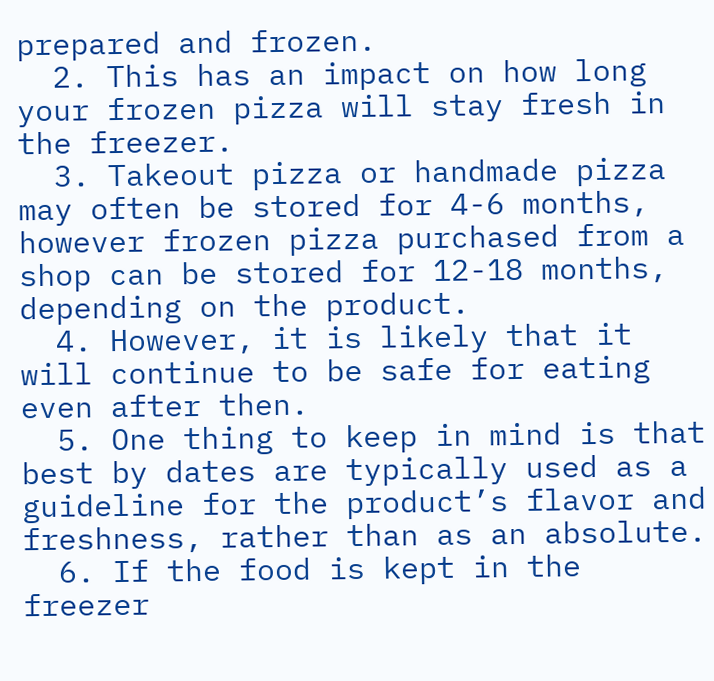prepared and frozen.
  2. This has an impact on how long your frozen pizza will stay fresh in the freezer.
  3. Takeout pizza or handmade pizza may often be stored for 4-6 months, however frozen pizza purchased from a shop can be stored for 12-18 months, depending on the product.
  4. However, it is likely that it will continue to be safe for eating even after then.
  5. One thing to keep in mind is that best by dates are typically used as a guideline for the product’s flavor and freshness, rather than as an absolute.
  6. If the food is kept in the freezer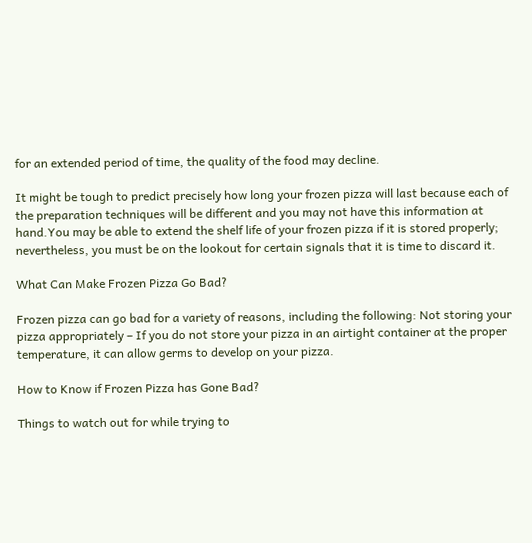for an extended period of time, the quality of the food may decline.

It might be tough to predict precisely how long your frozen pizza will last because each of the preparation techniques will be different and you may not have this information at hand.You may be able to extend the shelf life of your frozen pizza if it is stored properly; nevertheless, you must be on the lookout for certain signals that it is time to discard it.

What Can Make Frozen Pizza Go Bad?

Frozen pizza can go bad for a variety of reasons, including the following: Not storing your pizza appropriately – If you do not store your pizza in an airtight container at the proper temperature, it can allow germs to develop on your pizza.

How to Know if Frozen Pizza has Gone Bad?

Things to watch out for while trying to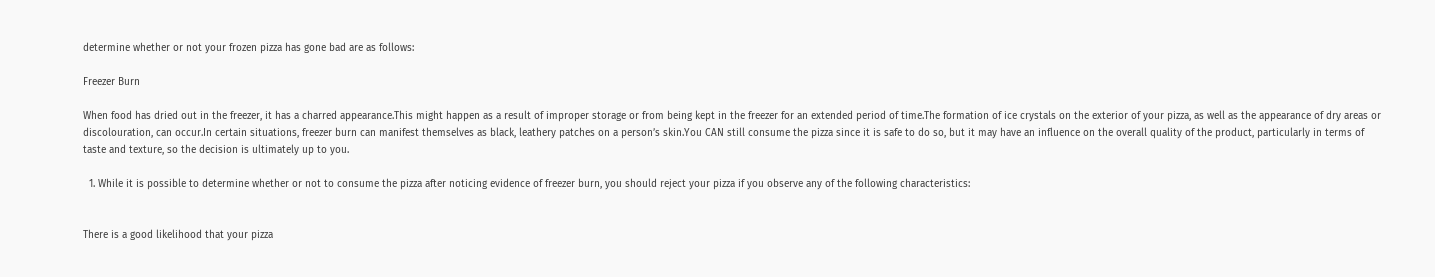determine whether or not your frozen pizza has gone bad are as follows:

Freezer Burn

When food has dried out in the freezer, it has a charred appearance.This might happen as a result of improper storage or from being kept in the freezer for an extended period of time.The formation of ice crystals on the exterior of your pizza, as well as the appearance of dry areas or discolouration, can occur.In certain situations, freezer burn can manifest themselves as black, leathery patches on a person’s skin.You CAN still consume the pizza since it is safe to do so, but it may have an influence on the overall quality of the product, particularly in terms of taste and texture, so the decision is ultimately up to you.

  1. While it is possible to determine whether or not to consume the pizza after noticing evidence of freezer burn, you should reject your pizza if you observe any of the following characteristics:


There is a good likelihood that your pizza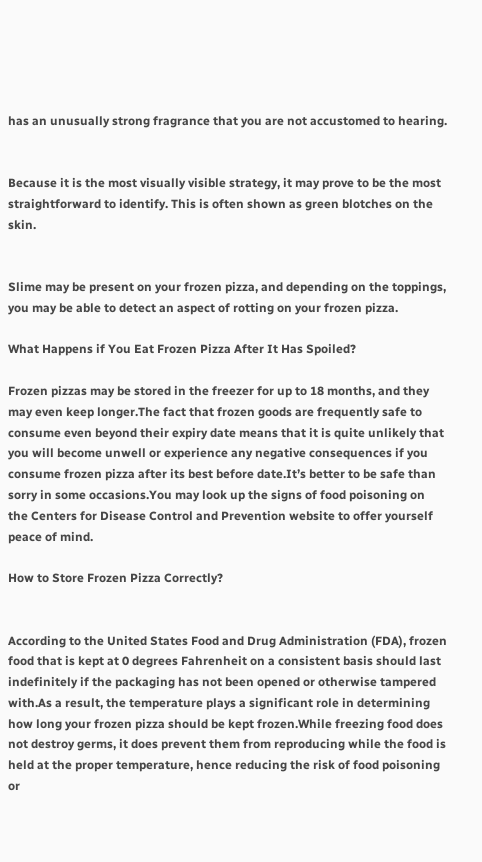has an unusually strong fragrance that you are not accustomed to hearing.


Because it is the most visually visible strategy, it may prove to be the most straightforward to identify. This is often shown as green blotches on the skin.


Slime may be present on your frozen pizza, and depending on the toppings, you may be able to detect an aspect of rotting on your frozen pizza.

What Happens if You Eat Frozen Pizza After It Has Spoiled?

Frozen pizzas may be stored in the freezer for up to 18 months, and they may even keep longer.The fact that frozen goods are frequently safe to consume even beyond their expiry date means that it is quite unlikely that you will become unwell or experience any negative consequences if you consume frozen pizza after its best before date.It’s better to be safe than sorry in some occasions.You may look up the signs of food poisoning on the Centers for Disease Control and Prevention website to offer yourself peace of mind.

How to Store Frozen Pizza Correctly?


According to the United States Food and Drug Administration (FDA), frozen food that is kept at 0 degrees Fahrenheit on a consistent basis should last indefinitely if the packaging has not been opened or otherwise tampered with.As a result, the temperature plays a significant role in determining how long your frozen pizza should be kept frozen.While freezing food does not destroy germs, it does prevent them from reproducing while the food is held at the proper temperature, hence reducing the risk of food poisoning or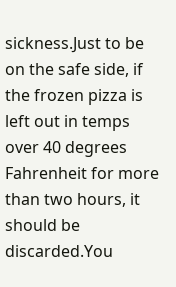sickness.Just to be on the safe side, if the frozen pizza is left out in temps over 40 degrees Fahrenheit for more than two hours, it should be discarded.You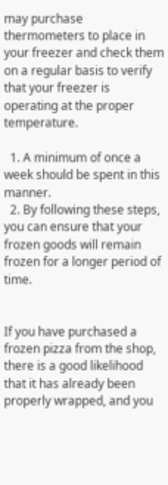may purchase thermometers to place in your freezer and check them on a regular basis to verify that your freezer is operating at the proper temperature.

  1. A minimum of once a week should be spent in this manner.
  2. By following these steps, you can ensure that your frozen goods will remain frozen for a longer period of time.


If you have purchased a frozen pizza from the shop, there is a good likelihood that it has already been properly wrapped, and you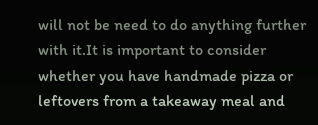will not be need to do anything further with it.It is important to consider whether you have handmade pizza or leftovers from a takeaway meal and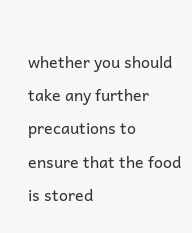whether you should take any further precautions to ensure that the food is stored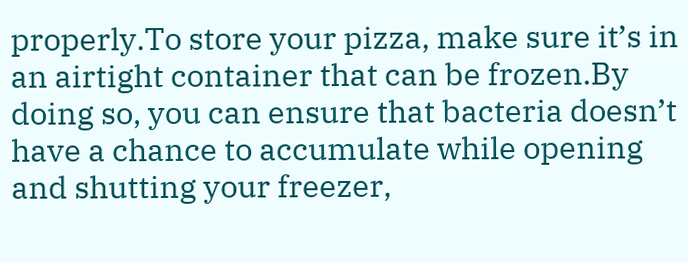properly.To store your pizza, make sure it’s in an airtight container that can be frozen.By doing so, you can ensure that bacteria doesn’t have a chance to accumulate while opening and shutting your freezer,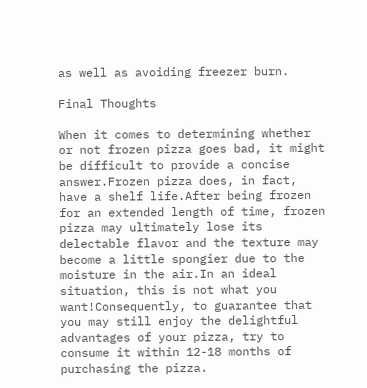as well as avoiding freezer burn.

Final Thoughts

When it comes to determining whether or not frozen pizza goes bad, it might be difficult to provide a concise answer.Frozen pizza does, in fact, have a shelf life.After being frozen for an extended length of time, frozen pizza may ultimately lose its delectable flavor and the texture may become a little spongier due to the moisture in the air.In an ideal situation, this is not what you want!Consequently, to guarantee that you may still enjoy the delightful advantages of your pizza, try to consume it within 12-18 months of purchasing the pizza.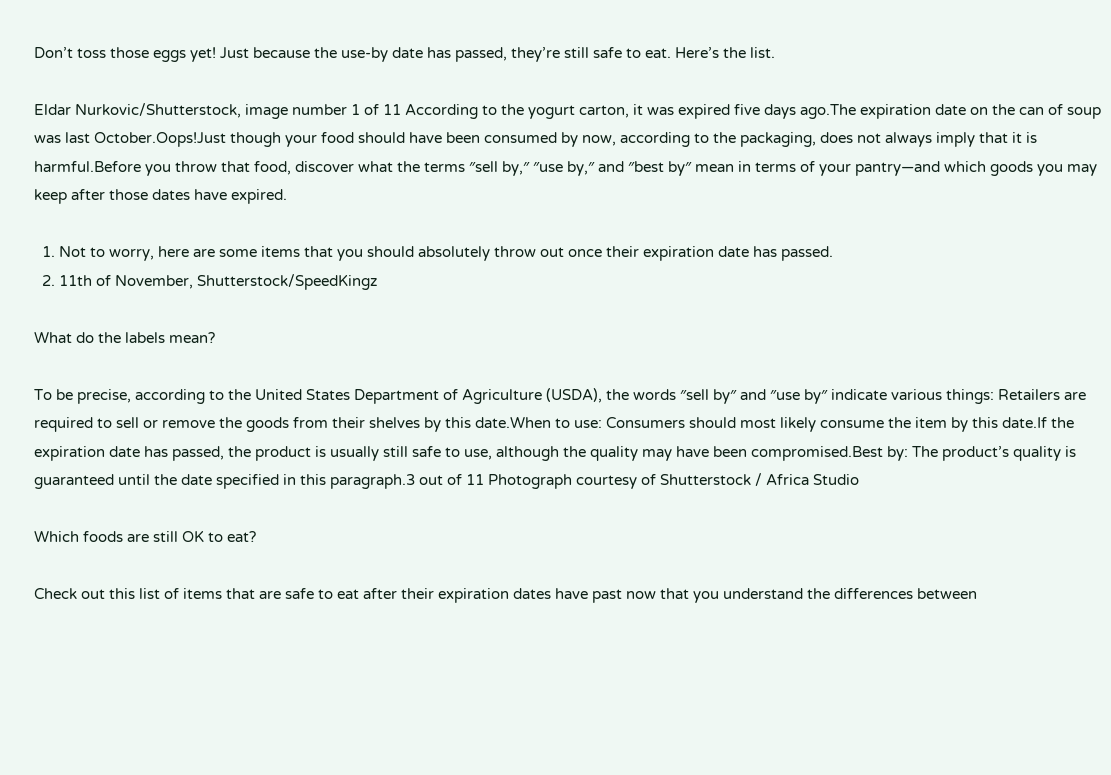Don’t toss those eggs yet! Just because the use-by date has passed, they’re still safe to eat. Here’s the list.

Eldar Nurkovic/Shutterstock, image number 1 of 11 According to the yogurt carton, it was expired five days ago.The expiration date on the can of soup was last October.Oops!Just though your food should have been consumed by now, according to the packaging, does not always imply that it is harmful.Before you throw that food, discover what the terms ″sell by,″ ″use by,″ and ″best by″ mean in terms of your pantry—and which goods you may keep after those dates have expired.

  1. Not to worry, here are some items that you should absolutely throw out once their expiration date has passed.
  2. 11th of November, Shutterstock/SpeedKingz

What do the labels mean?

To be precise, according to the United States Department of Agriculture (USDA), the words ″sell by″ and ″use by″ indicate various things: Retailers are required to sell or remove the goods from their shelves by this date.When to use: Consumers should most likely consume the item by this date.If the expiration date has passed, the product is usually still safe to use, although the quality may have been compromised.Best by: The product’s quality is guaranteed until the date specified in this paragraph.3 out of 11 Photograph courtesy of Shutterstock / Africa Studio

Which foods are still OK to eat?

Check out this list of items that are safe to eat after their expiration dates have past now that you understand the differences between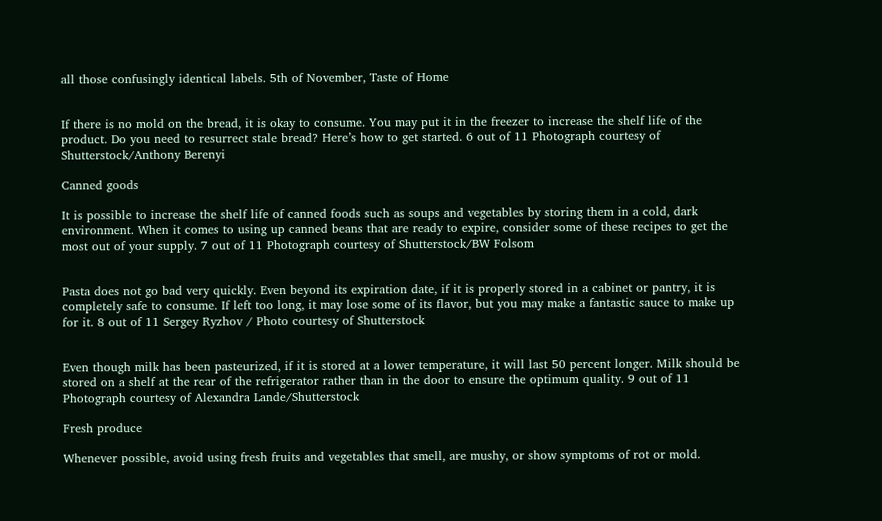all those confusingly identical labels. 5th of November, Taste of Home


If there is no mold on the bread, it is okay to consume. You may put it in the freezer to increase the shelf life of the product. Do you need to resurrect stale bread? Here’s how to get started. 6 out of 11 Photograph courtesy of Shutterstock/Anthony Berenyi

Canned goods

It is possible to increase the shelf life of canned foods such as soups and vegetables by storing them in a cold, dark environment. When it comes to using up canned beans that are ready to expire, consider some of these recipes to get the most out of your supply. 7 out of 11 Photograph courtesy of Shutterstock/BW Folsom


Pasta does not go bad very quickly. Even beyond its expiration date, if it is properly stored in a cabinet or pantry, it is completely safe to consume. If left too long, it may lose some of its flavor, but you may make a fantastic sauce to make up for it. 8 out of 11 Sergey Ryzhov / Photo courtesy of Shutterstock


Even though milk has been pasteurized, if it is stored at a lower temperature, it will last 50 percent longer. Milk should be stored on a shelf at the rear of the refrigerator rather than in the door to ensure the optimum quality. 9 out of 11 Photograph courtesy of Alexandra Lande/Shutterstock

Fresh produce

Whenever possible, avoid using fresh fruits and vegetables that smell, are mushy, or show symptoms of rot or mold.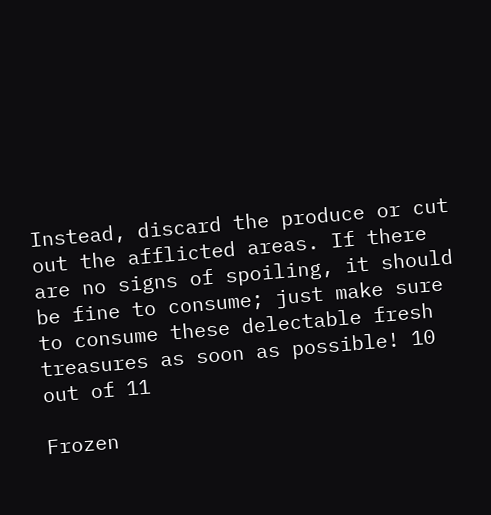Instead, discard the produce or cut out the afflicted areas. If there are no signs of spoiling, it should be fine to consume; just make sure to consume these delectable fresh treasures as soon as possible! 10 out of 11

Frozen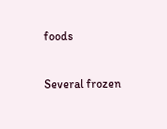foods

Several frozen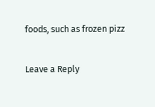foods, such as frozen pizz

Leave a Reply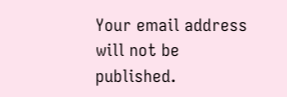Your email address will not be published.